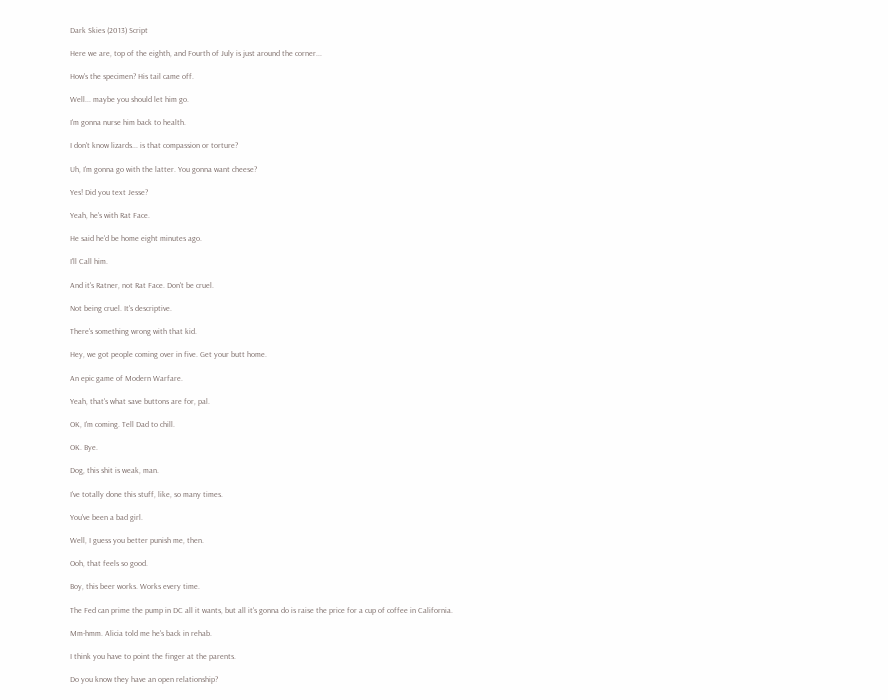Dark Skies (2013) Script

Here we are, top of the eighth, and Fourth of July is just around the corner...

How's the specimen? His tail came off.

Well... maybe you should let him go.

I'm gonna nurse him back to health.

I don't know lizards... is that compassion or torture?

Uh, I'm gonna go with the latter. You gonna want cheese?

Yes! Did you text Jesse?

Yeah, he's with Rat Face.

He said he'd be home eight minutes ago.

I'll Call him.

And it's Ratner, not Rat Face. Don't be cruel.

Not being cruel. It's descriptive.

There's something wrong with that kid.

Hey, we got people coming over in five. Get your butt home.

An epic game of Modern Warfare.

Yeah, that's what save buttons are for, pal.

OK, I'm coming. Tell Dad to chill.

OK. Bye.

Dog, this shit is weak, man.

I've totally done this stuff, like, so many times.

You've been a bad girl.

Well, I guess you better punish me, then.

Ooh, that feels so good.

Boy, this beer works. Works every time.

The Fed can prime the pump in DC all it wants, but all it's gonna do is raise the price for a cup of coffee in California.

Mm-hmm. Alicia told me he's back in rehab.

I think you have to point the finger at the parents.

Do you know they have an open relationship?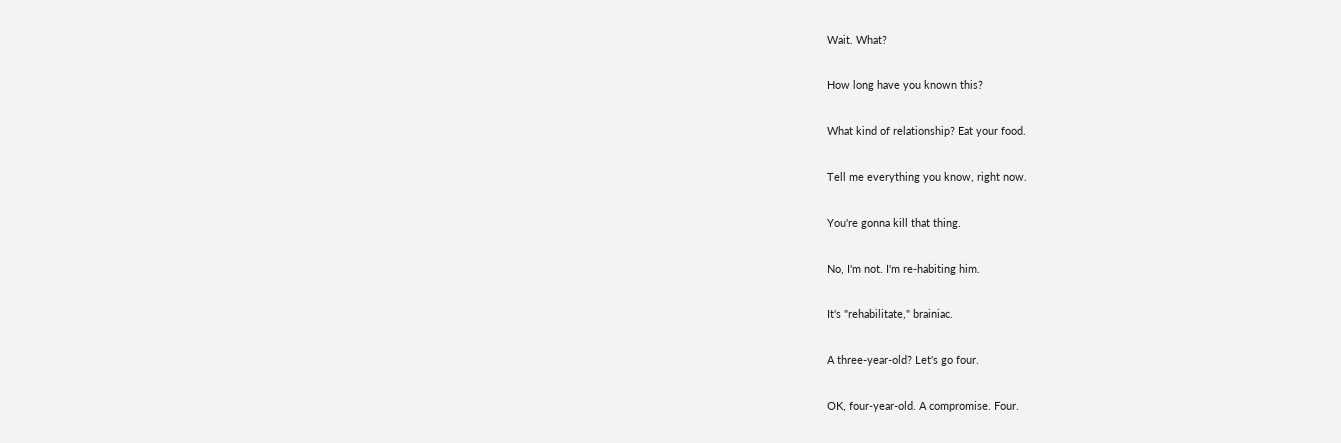Wait. What?

How long have you known this?

What kind of relationship? Eat your food.

Tell me everything you know, right now.

You're gonna kill that thing.

No, I'm not. I'm re-habiting him.

It's "rehabilitate," brainiac.

A three-year-old? Let's go four.

OK, four-year-old. A compromise. Four.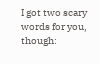I got two scary words for you, though: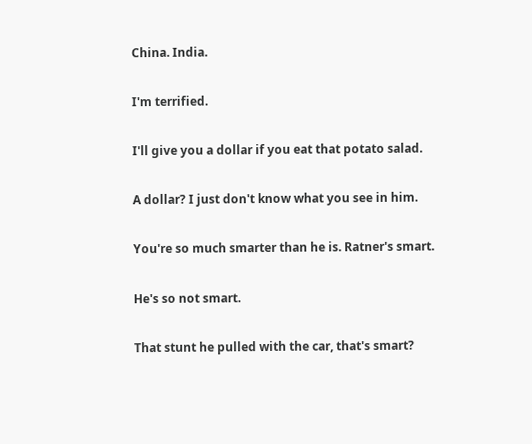China. India.

I'm terrified.

I'll give you a dollar if you eat that potato salad.

A dollar? I just don't know what you see in him.

You're so much smarter than he is. Ratner's smart.

He's so not smart.

That stunt he pulled with the car, that's smart?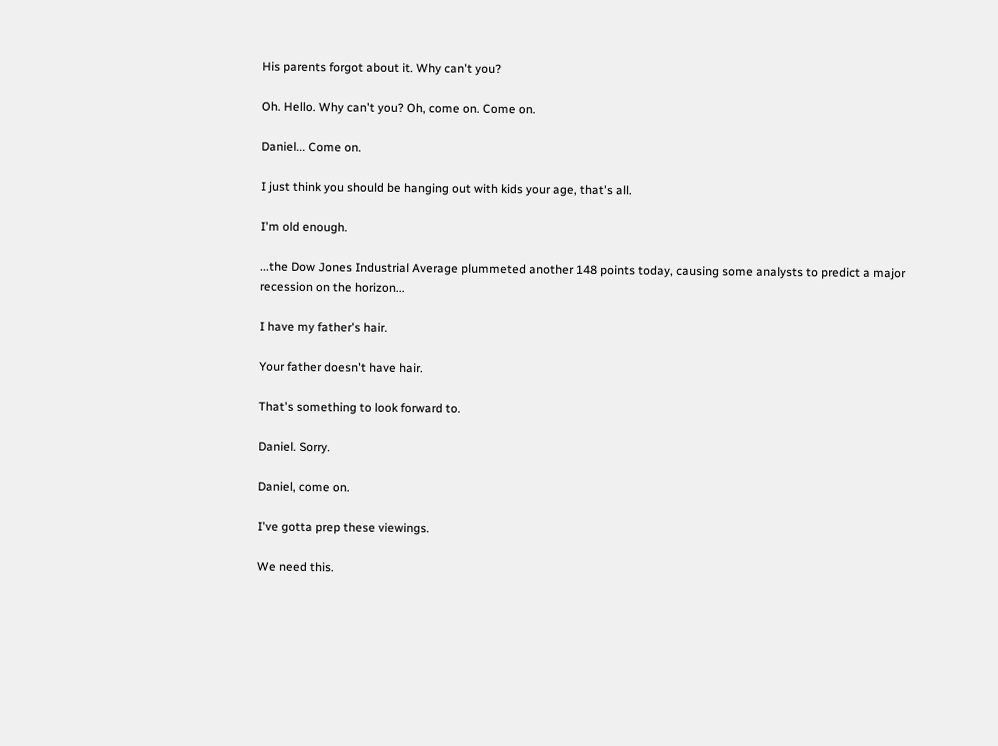His parents forgot about it. Why can't you?

Oh. Hello. Why can't you? Oh, come on. Come on.

Daniel... Come on.

I just think you should be hanging out with kids your age, that's all.

I'm old enough.

...the Dow Jones Industrial Average plummeted another 148 points today, causing some analysts to predict a major recession on the horizon...

I have my father's hair.

Your father doesn't have hair.

That's something to look forward to.

Daniel. Sorry.

Daniel, come on.

I've gotta prep these viewings.

We need this.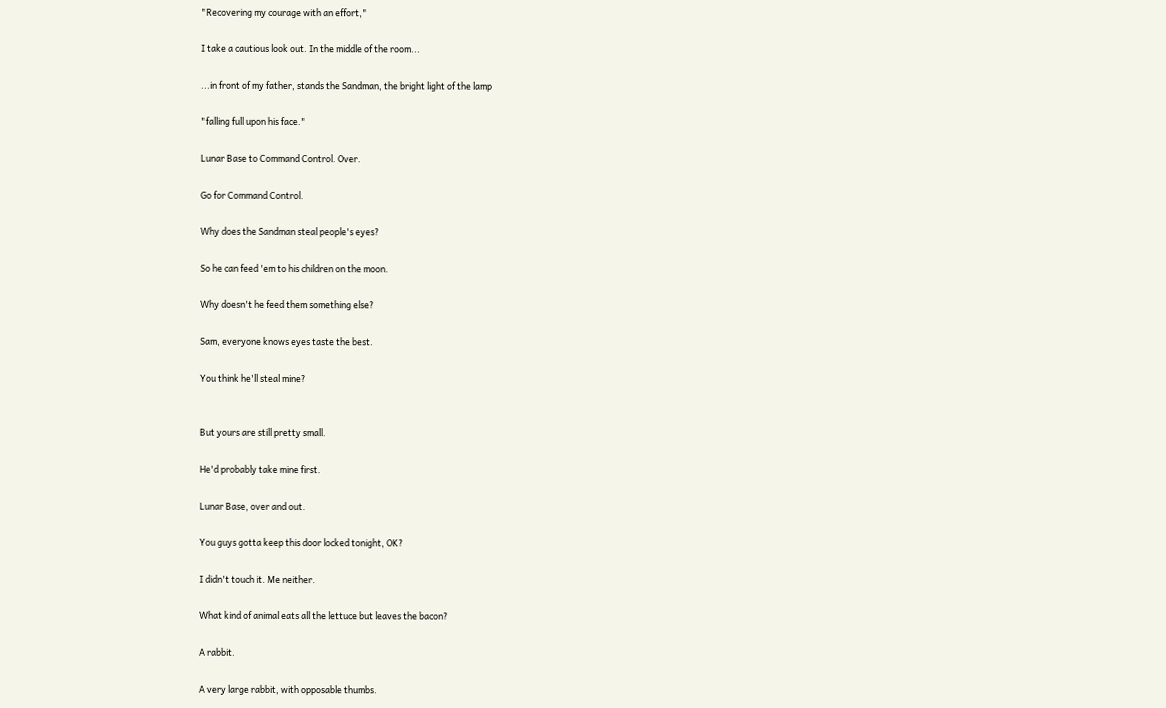"Recovering my courage with an effort,"

I take a cautious look out. In the middle of the room...

...in front of my father, stands the Sandman, the bright light of the lamp

"falling full upon his face."

Lunar Base to Command Control. Over.

Go for Command Control.

Why does the Sandman steal people's eyes?

So he can feed 'em to his children on the moon.

Why doesn't he feed them something else?

Sam, everyone knows eyes taste the best.

You think he'll steal mine?


But yours are still pretty small.

He'd probably take mine first.

Lunar Base, over and out.

You guys gotta keep this door locked tonight, OK?

I didn't touch it. Me neither.

What kind of animal eats all the lettuce but leaves the bacon?

A rabbit.

A very large rabbit, with opposable thumbs.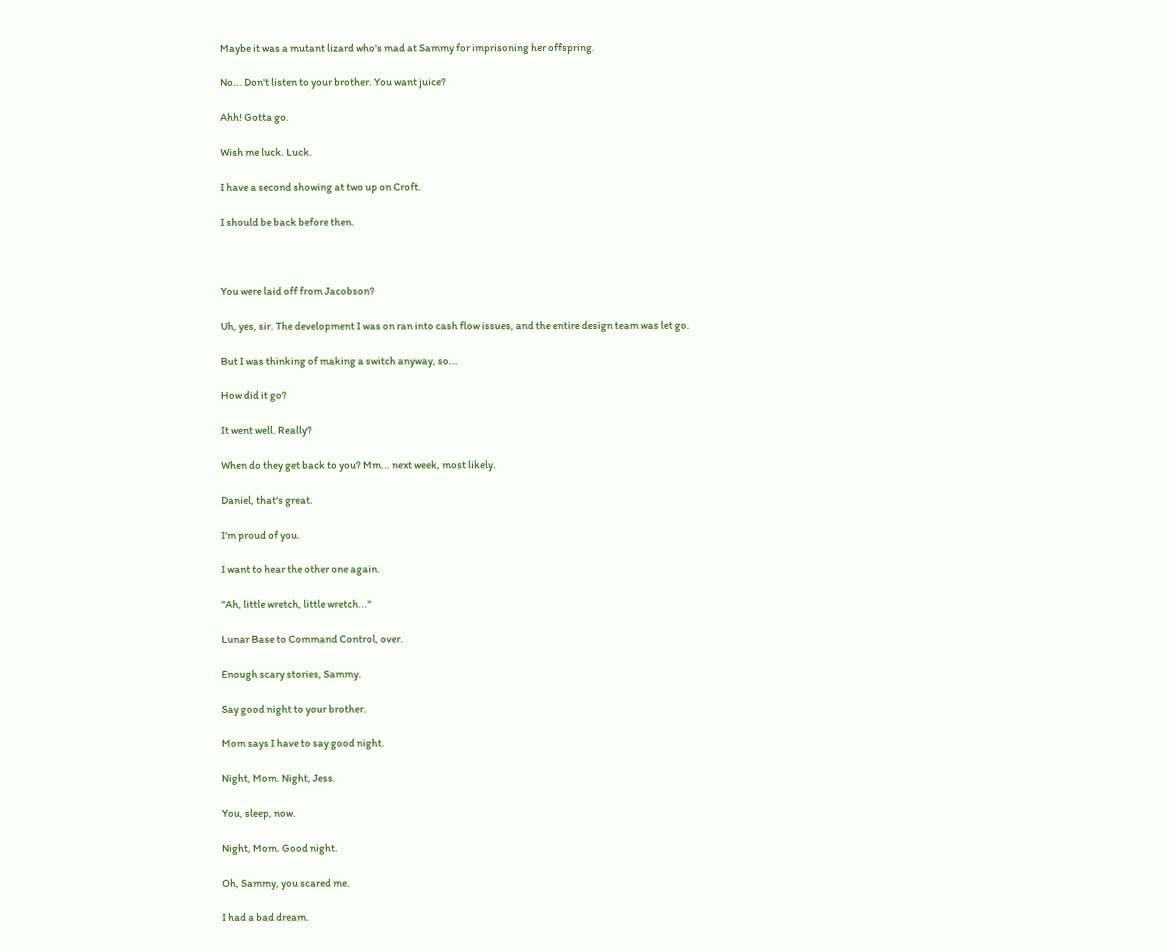Maybe it was a mutant lizard who's mad at Sammy for imprisoning her offspring.

No... Don't listen to your brother. You want juice?

Ahh! Gotta go.

Wish me luck. Luck.

I have a second showing at two up on Croft.

I should be back before then.



You were laid off from Jacobson?

Uh, yes, sir. The development I was on ran into cash flow issues, and the entire design team was let go.

But I was thinking of making a switch anyway, so...

How did it go?

It went well. Really?

When do they get back to you? Mm... next week, most likely.

Daniel, that's great.

I'm proud of you.

I want to hear the other one again.

"Ah, little wretch, little wretch..."

Lunar Base to Command Control, over.

Enough scary stories, Sammy.

Say good night to your brother.

Mom says I have to say good night.

Night, Mom. Night, Jess.

You, sleep, now.

Night, Mom. Good night.

Oh, Sammy, you scared me.

I had a bad dream.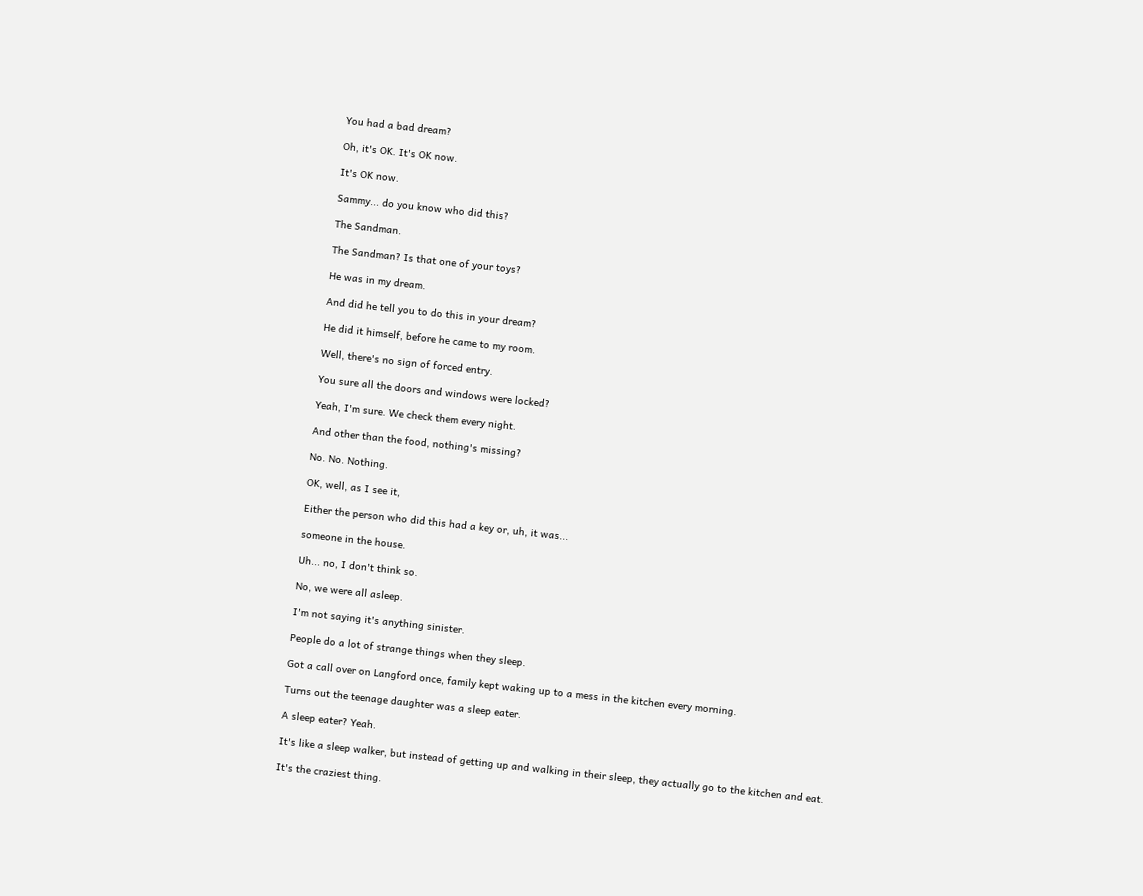You had a bad dream?

Oh, it's OK. It's OK now.

It's OK now.

Sammy... do you know who did this?

The Sandman.

The Sandman? Is that one of your toys?

He was in my dream.

And did he tell you to do this in your dream?

He did it himself, before he came to my room.

Well, there's no sign of forced entry.

You sure all the doors and windows were locked?

Yeah, I'm sure. We check them every night.

And other than the food, nothing's missing?

No. No. Nothing.

OK, well, as I see it,

Either the person who did this had a key or, uh, it was...

someone in the house.

Uh... no, I don't think so.

No, we were all asleep.

I'm not saying it's anything sinister.

People do a lot of strange things when they sleep.

Got a call over on Langford once, family kept waking up to a mess in the kitchen every morning.

Turns out the teenage daughter was a sleep eater.

A sleep eater? Yeah.

It's like a sleep walker, but instead of getting up and walking in their sleep, they actually go to the kitchen and eat.

It's the craziest thing.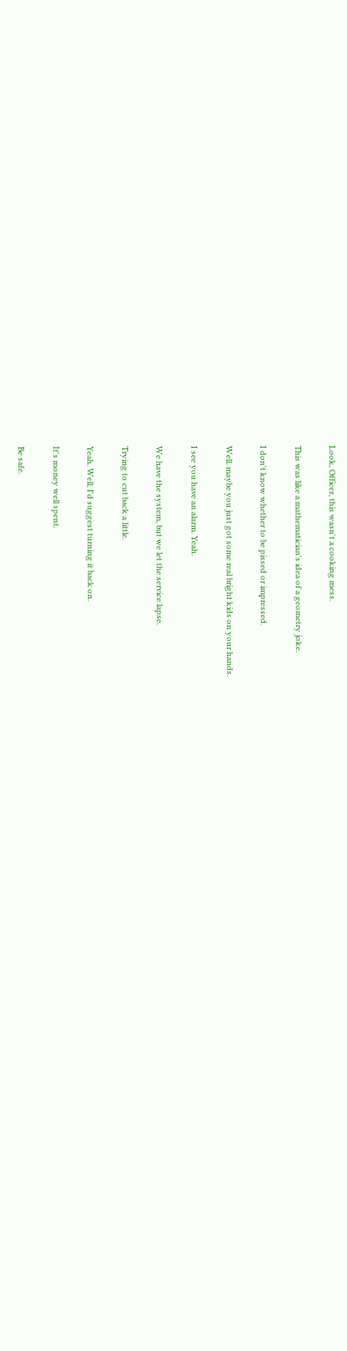Look, Officer, this wasn't a cooking mess.

This was like a mathematician's idea of a geometry joke.

I don't know whether to be pissed or impressed.

Well, maybe you just got some real bright kids on your hands.

I see you have an alarm. Yeah.

We have the system, but we let the service lapse.

Trying to cut back a little.

Yeah. Well, I'd suggest turning it back on.

It's money well spent.

Be safe.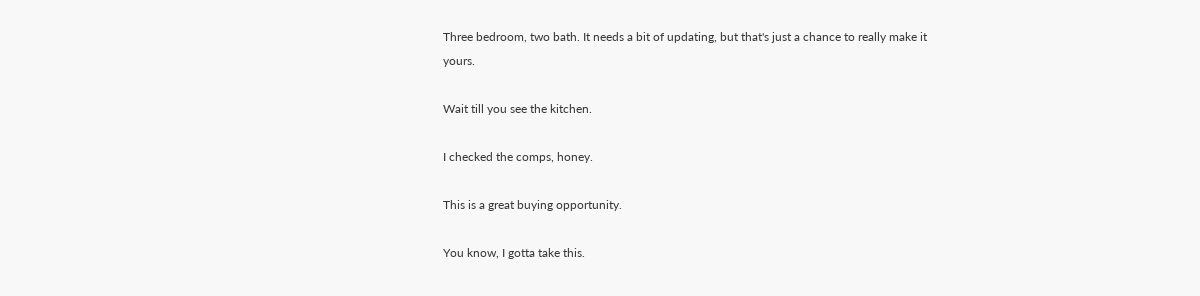Three bedroom, two bath. It needs a bit of updating, but that's just a chance to really make it yours.

Wait till you see the kitchen.

I checked the comps, honey.

This is a great buying opportunity.

You know, I gotta take this.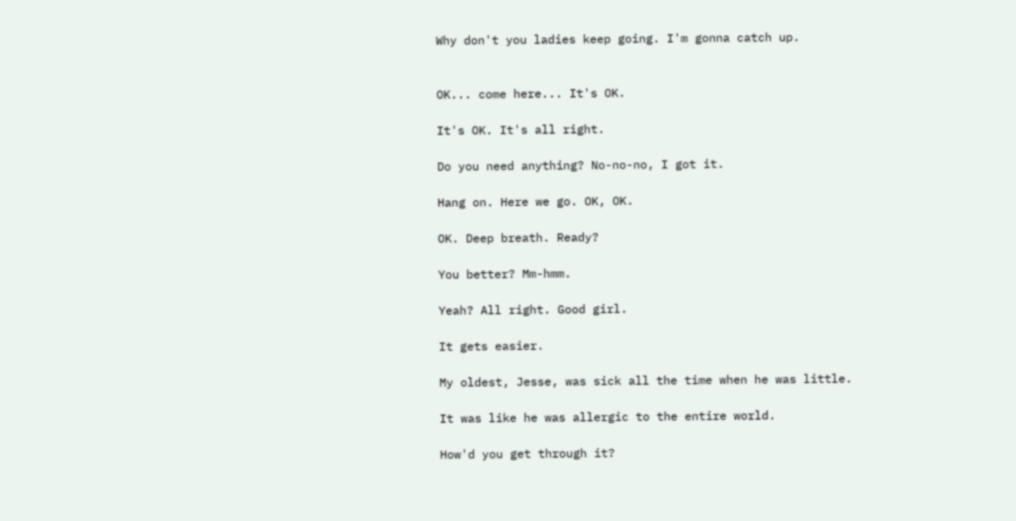Why don't you ladies keep going. I'm gonna catch up.


OK... come here... It's OK.

It's OK. It's all right.

Do you need anything? No-no-no, I got it.

Hang on. Here we go. OK, OK.

OK. Deep breath. Ready?

You better? Mm-hmm.

Yeah? All right. Good girl.

It gets easier.

My oldest, Jesse, was sick all the time when he was little.

It was like he was allergic to the entire world.

How'd you get through it?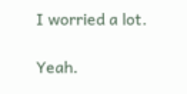I worried a lot.

Yeah.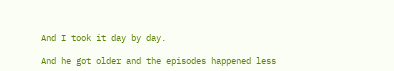And I took it day by day.

And he got older and the episodes happened less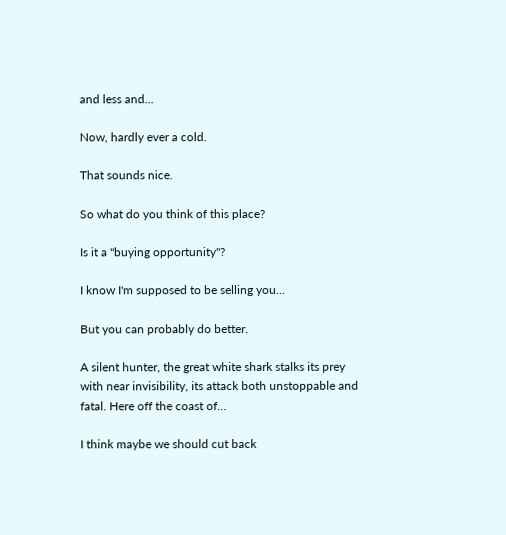and less and...

Now, hardly ever a cold.

That sounds nice.

So what do you think of this place?

Is it a "buying opportunity"?

I know I'm supposed to be selling you...

But you can probably do better.

A silent hunter, the great white shark stalks its prey with near invisibility, its attack both unstoppable and fatal. Here off the coast of...

I think maybe we should cut back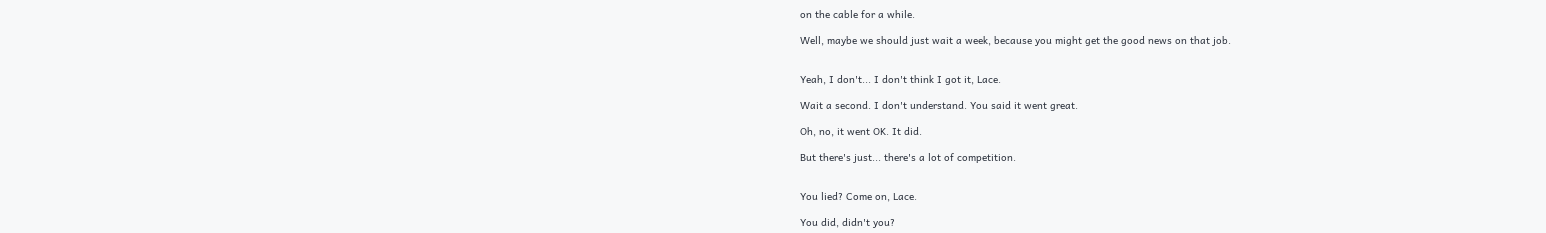on the cable for a while.

Well, maybe we should just wait a week, because you might get the good news on that job.


Yeah, I don't... I don't think I got it, Lace.

Wait a second. I don't understand. You said it went great.

Oh, no, it went OK. It did.

But there's just... there's a lot of competition.


You lied? Come on, Lace.

You did, didn't you?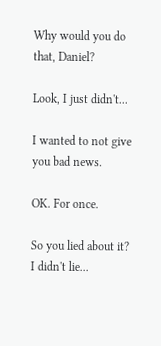Why would you do that, Daniel?

Look, I just didn't...

I wanted to not give you bad news.

OK. For once.

So you lied about it? I didn't lie...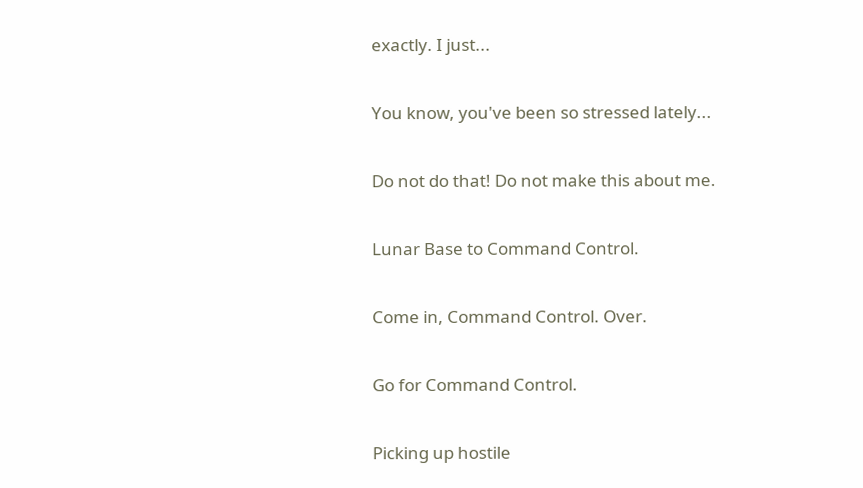exactly. I just...

You know, you've been so stressed lately...

Do not do that! Do not make this about me.

Lunar Base to Command Control.

Come in, Command Control. Over.

Go for Command Control.

Picking up hostile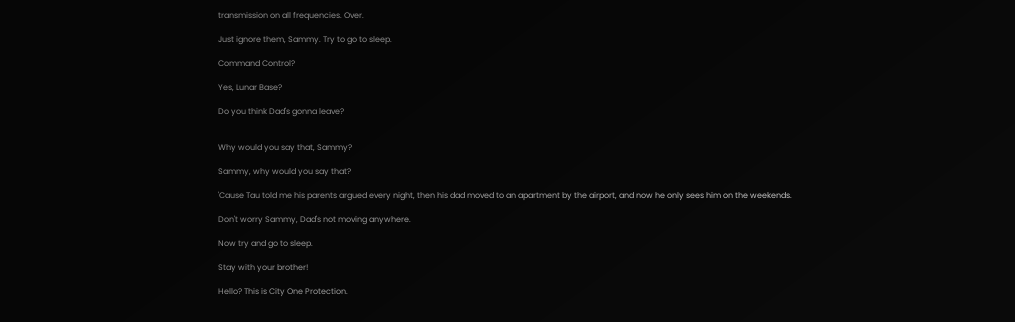transmission on all frequencies. Over.

Just ignore them, Sammy. Try to go to sleep.

Command Control?

Yes, Lunar Base?

Do you think Dad's gonna leave?


Why would you say that, Sammy?

Sammy, why would you say that?

'Cause Tau told me his parents argued every night, then his dad moved to an apartment by the airport, and now he only sees him on the weekends.

Don't worry Sammy, Dad's not moving anywhere.

Now try and go to sleep.

Stay with your brother!

Hello? This is City One Protection.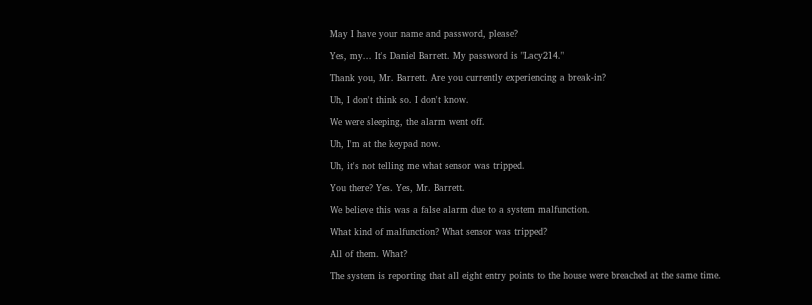May I have your name and password, please?

Yes, my... It's Daniel Barrett. My password is "Lacy214."

Thank you, Mr. Barrett. Are you currently experiencing a break-in?

Uh, I don't think so. I don't know.

We were sleeping, the alarm went off.

Uh, I'm at the keypad now.

Uh, it's not telling me what sensor was tripped.

You there? Yes. Yes, Mr. Barrett.

We believe this was a false alarm due to a system malfunction.

What kind of malfunction? What sensor was tripped?

All of them. What?

The system is reporting that all eight entry points to the house were breached at the same time.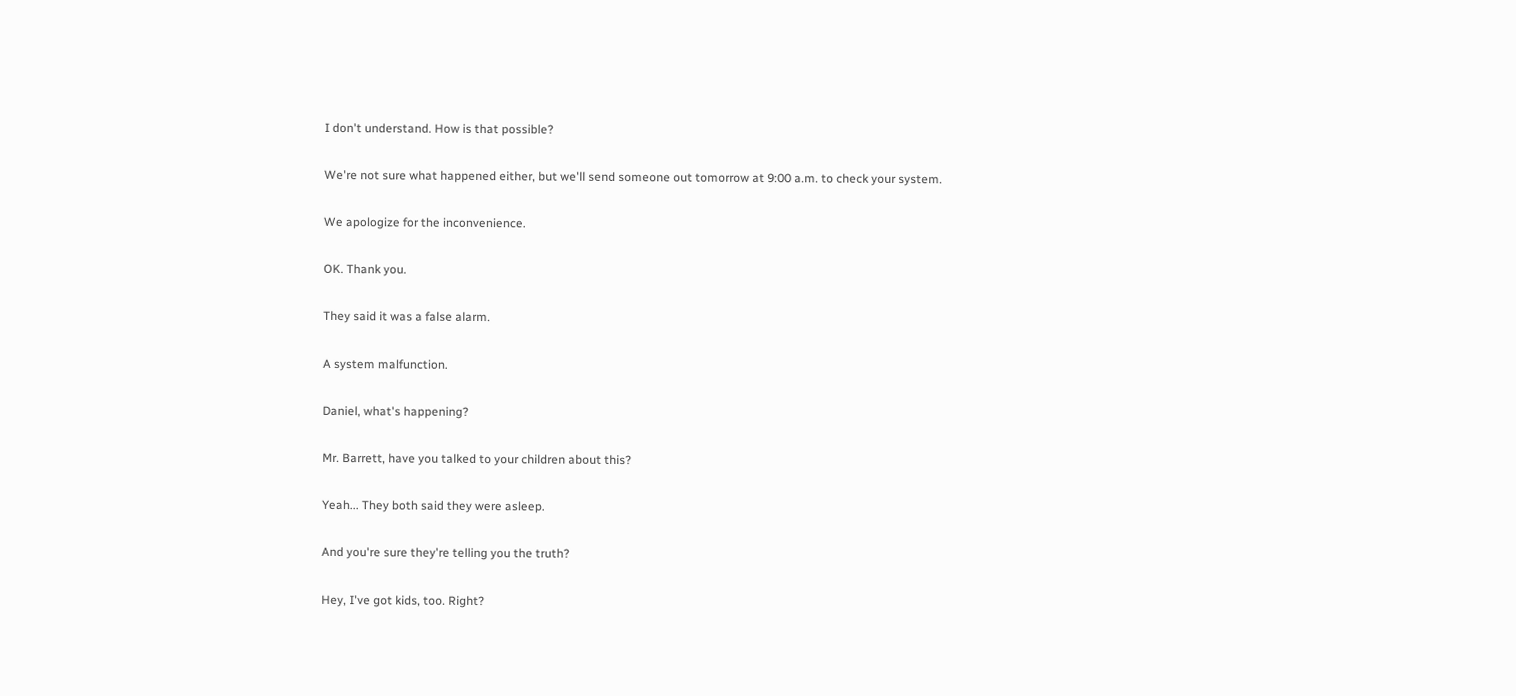I don't understand. How is that possible?

We're not sure what happened either, but we'll send someone out tomorrow at 9:00 a.m. to check your system.

We apologize for the inconvenience.

OK. Thank you.

They said it was a false alarm.

A system malfunction.

Daniel, what's happening?

Mr. Barrett, have you talked to your children about this?

Yeah... They both said they were asleep.

And you're sure they're telling you the truth?

Hey, I've got kids, too. Right?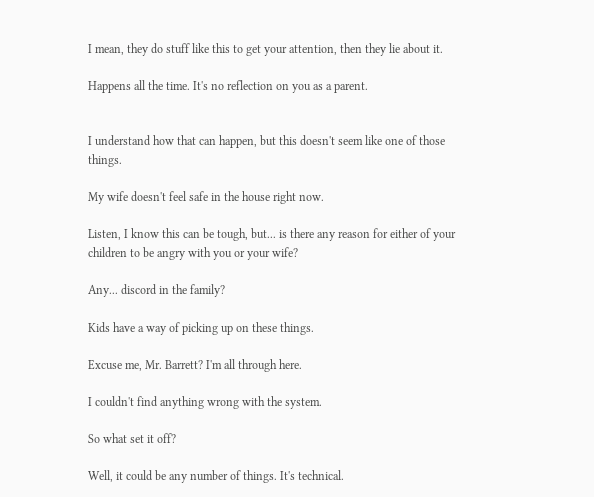I mean, they do stuff like this to get your attention, then they lie about it.

Happens all the time. It's no reflection on you as a parent.


I understand how that can happen, but this doesn't seem like one of those things.

My wife doesn't feel safe in the house right now.

Listen, I know this can be tough, but... is there any reason for either of your children to be angry with you or your wife?

Any... discord in the family?

Kids have a way of picking up on these things.

Excuse me, Mr. Barrett? I'm all through here.

I couldn't find anything wrong with the system.

So what set it off?

Well, it could be any number of things. It's technical.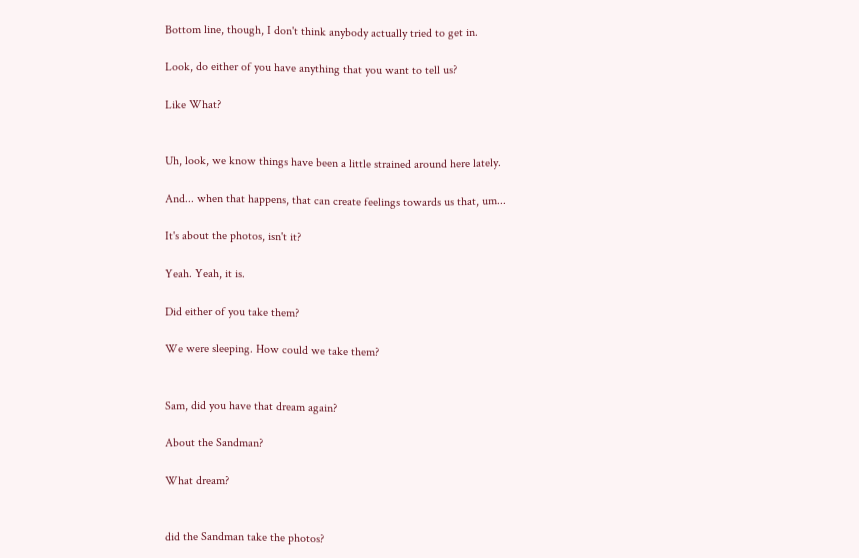Bottom line, though, I don't think anybody actually tried to get in.

Look, do either of you have anything that you want to tell us?

Like What?


Uh, look, we know things have been a little strained around here lately.

And... when that happens, that can create feelings towards us that, um...

It's about the photos, isn't it?

Yeah. Yeah, it is.

Did either of you take them?

We were sleeping. How could we take them?


Sam, did you have that dream again?

About the Sandman?

What dream?


did the Sandman take the photos?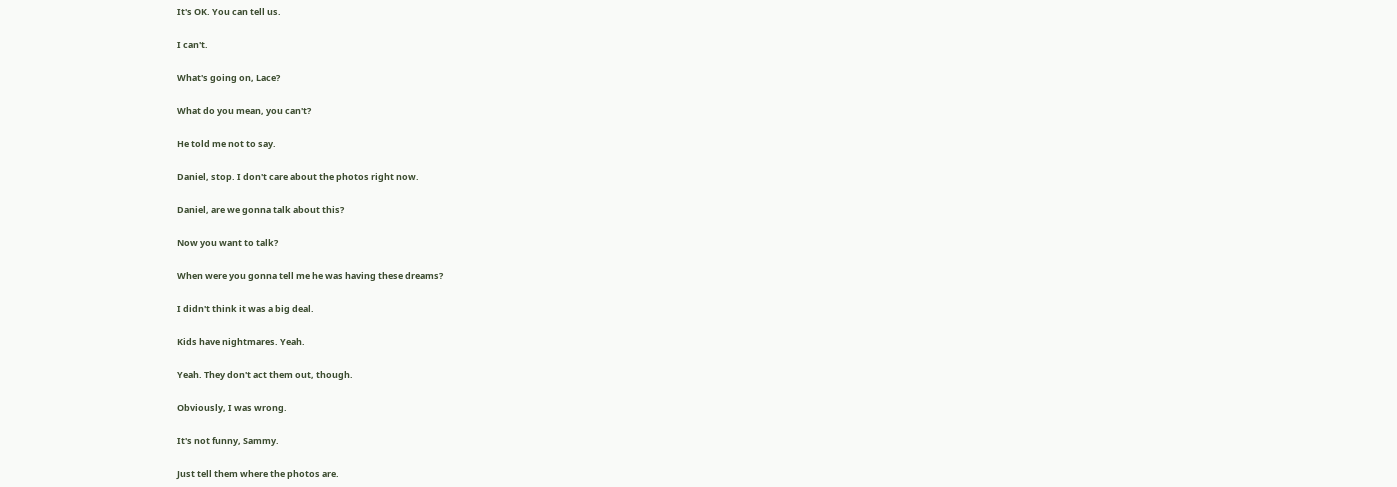It's OK. You can tell us.

I can't.

What's going on, Lace?

What do you mean, you can't?

He told me not to say.

Daniel, stop. I don't care about the photos right now.

Daniel, are we gonna talk about this?

Now you want to talk?

When were you gonna tell me he was having these dreams?

I didn't think it was a big deal.

Kids have nightmares. Yeah.

Yeah. They don't act them out, though.

Obviously, I was wrong.

It's not funny, Sammy.

Just tell them where the photos are.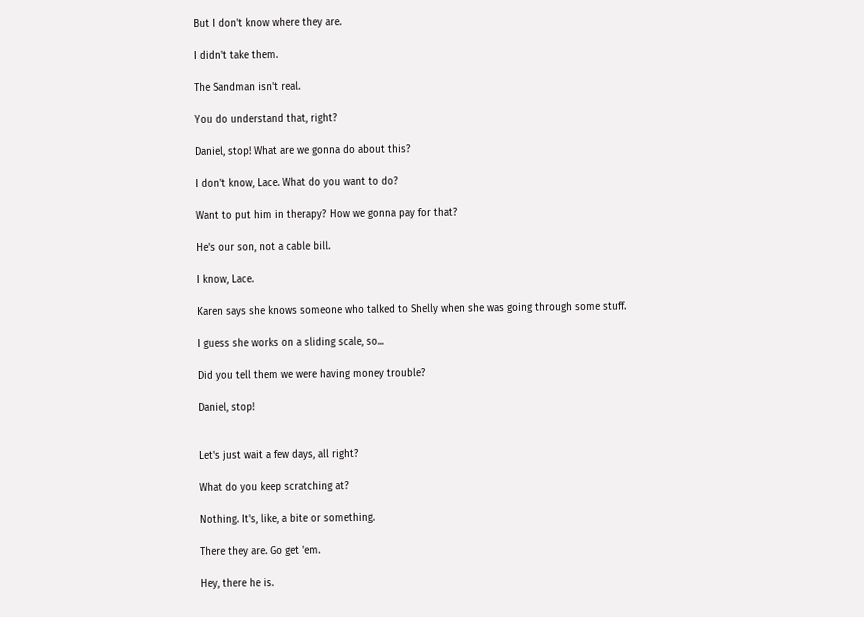But I don't know where they are.

I didn't take them.

The Sandman isn't real.

You do understand that, right?

Daniel, stop! What are we gonna do about this?

I don't know, Lace. What do you want to do?

Want to put him in therapy? How we gonna pay for that?

He's our son, not a cable bill.

I know, Lace.

Karen says she knows someone who talked to Shelly when she was going through some stuff.

I guess she works on a sliding scale, so...

Did you tell them we were having money trouble?

Daniel, stop!


Let's just wait a few days, all right?

What do you keep scratching at?

Nothing. It's, like, a bite or something.

There they are. Go get 'em.

Hey, there he is.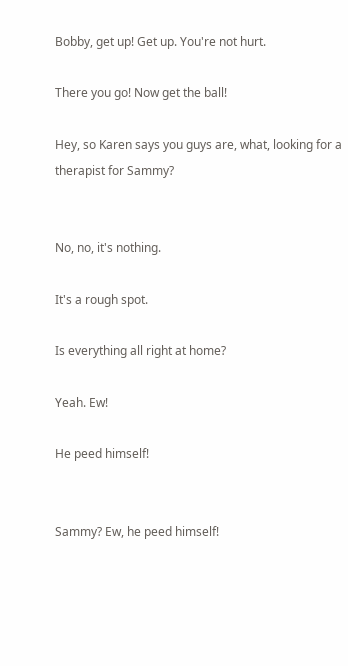Bobby, get up! Get up. You're not hurt.

There you go! Now get the ball!

Hey, so Karen says you guys are, what, looking for a therapist for Sammy?


No, no, it's nothing.

It's a rough spot.

Is everything all right at home?

Yeah. Ew!

He peed himself!


Sammy? Ew, he peed himself!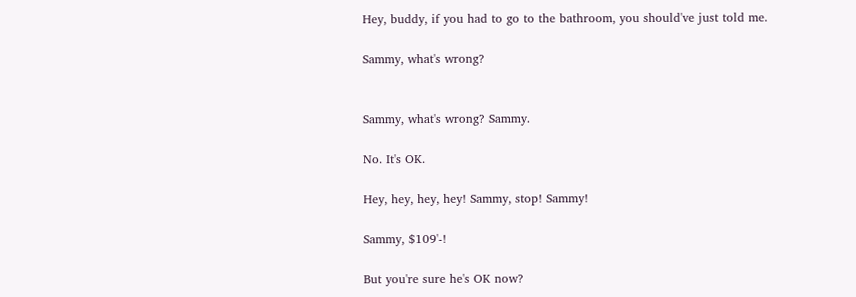Hey, buddy, if you had to go to the bathroom, you should've just told me.

Sammy, what's wrong?


Sammy, what's wrong? Sammy.

No. It's OK.

Hey, hey, hey, hey! Sammy, stop! Sammy!

Sammy, $109'-!

But you're sure he's OK now?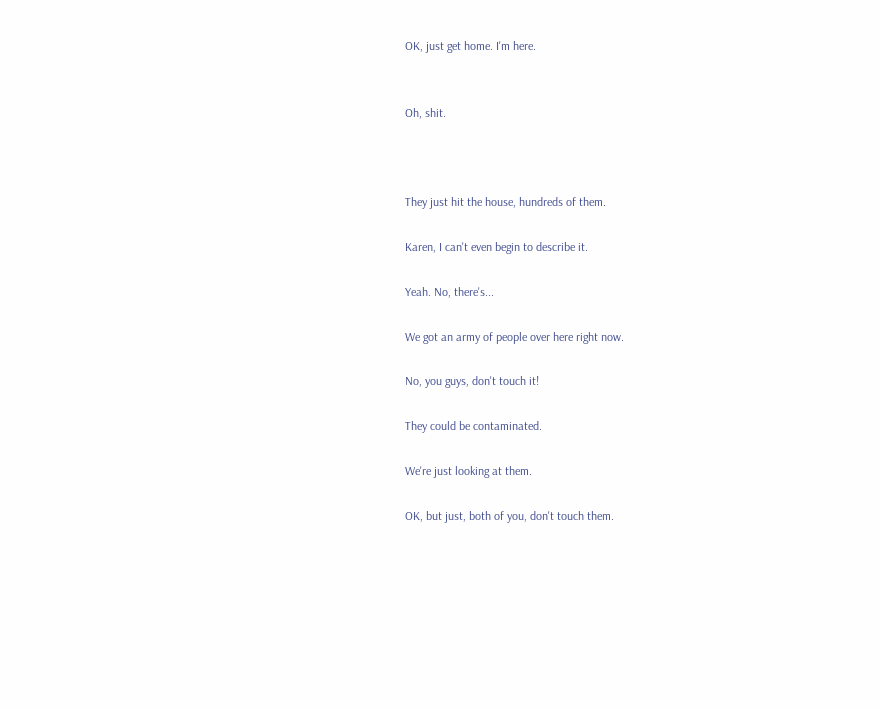OK, just get home. I'm here.


Oh, shit.



They just hit the house, hundreds of them.

Karen, I can't even begin to describe it.

Yeah. No, there's...

We got an army of people over here right now.

No, you guys, don't touch it!

They could be contaminated.

We're just looking at them.

OK, but just, both of you, don't touch them.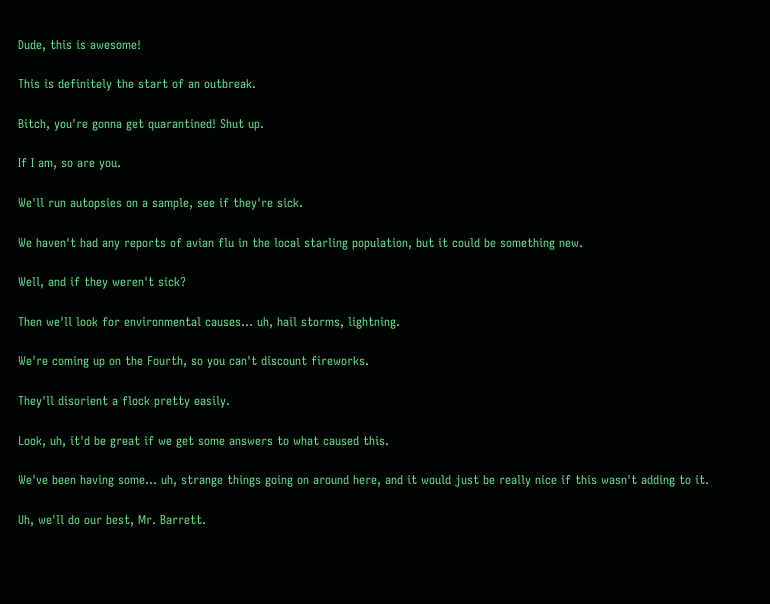Dude, this is awesome!

This is definitely the start of an outbreak.

Bitch, you're gonna get quarantined! Shut up.

If I am, so are you.

We'll run autopsies on a sample, see if they're sick.

We haven't had any reports of avian flu in the local starling population, but it could be something new.

Well, and if they weren't sick?

Then we'll look for environmental causes... uh, hail storms, lightning.

We're coming up on the Fourth, so you can't discount fireworks.

They'll disorient a flock pretty easily.

Look, uh, it'd be great if we get some answers to what caused this.

We've been having some... uh, strange things going on around here, and it would just be really nice if this wasn't adding to it.

Uh, we'll do our best, Mr. Barrett.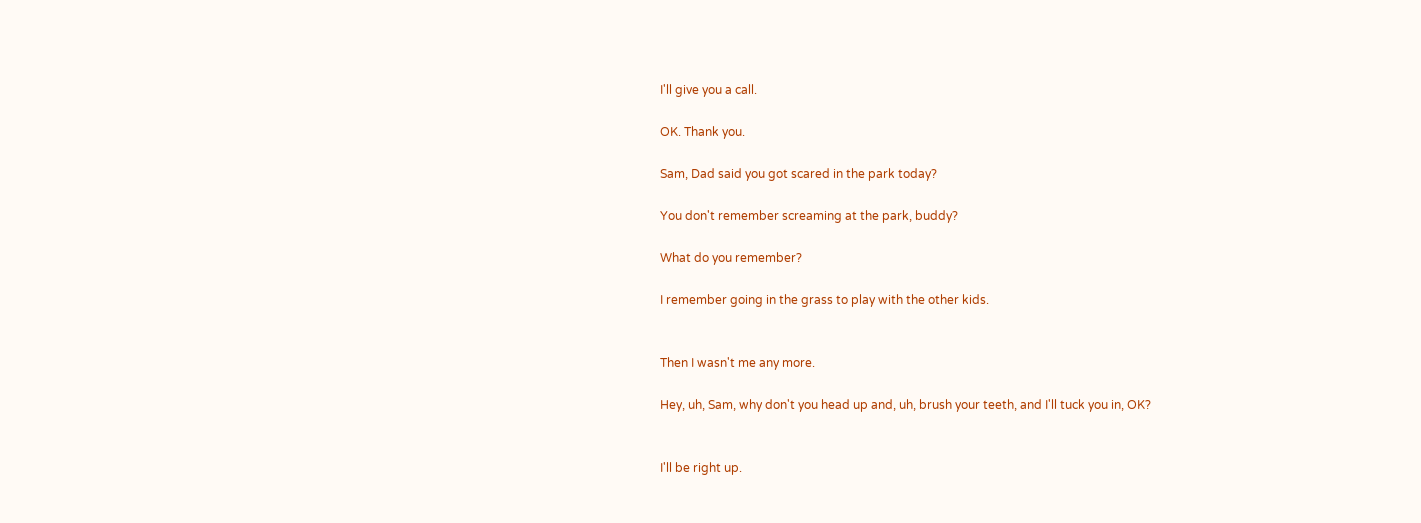I'll give you a call.

OK. Thank you.

Sam, Dad said you got scared in the park today?

You don't remember screaming at the park, buddy?

What do you remember?

I remember going in the grass to play with the other kids.


Then I wasn't me any more.

Hey, uh, Sam, why don't you head up and, uh, brush your teeth, and I'll tuck you in, OK?


I'll be right up.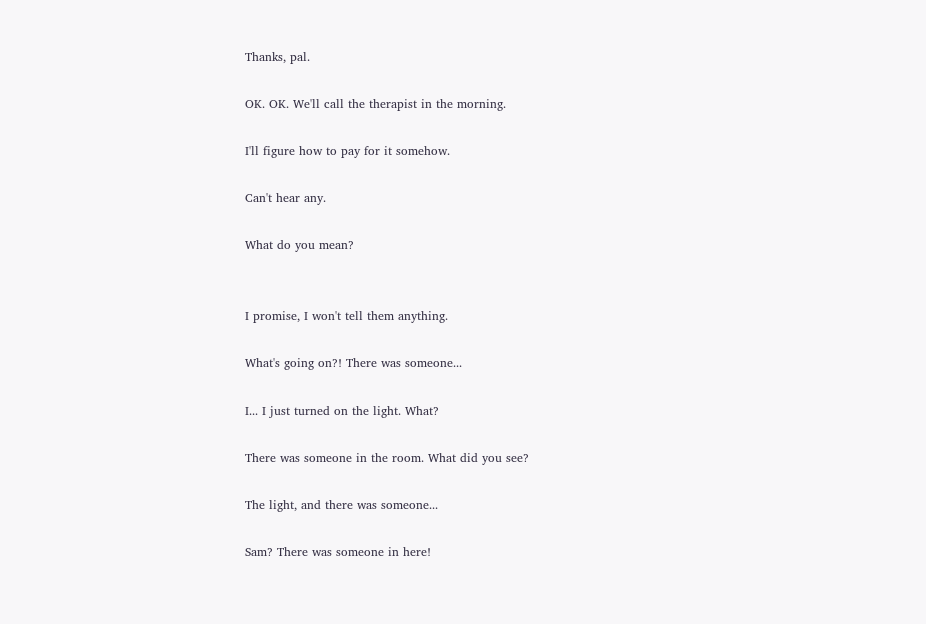Thanks, pal.

OK. OK. We'll call the therapist in the morning.

I'll figure how to pay for it somehow.

Can't hear any.

What do you mean?


I promise, I won't tell them anything.

What's going on?! There was someone...

I... I just turned on the light. What?

There was someone in the room. What did you see?

The light, and there was someone...

Sam? There was someone in here!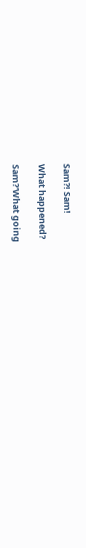Sam?! Sam!

What happened?

Sam?'What going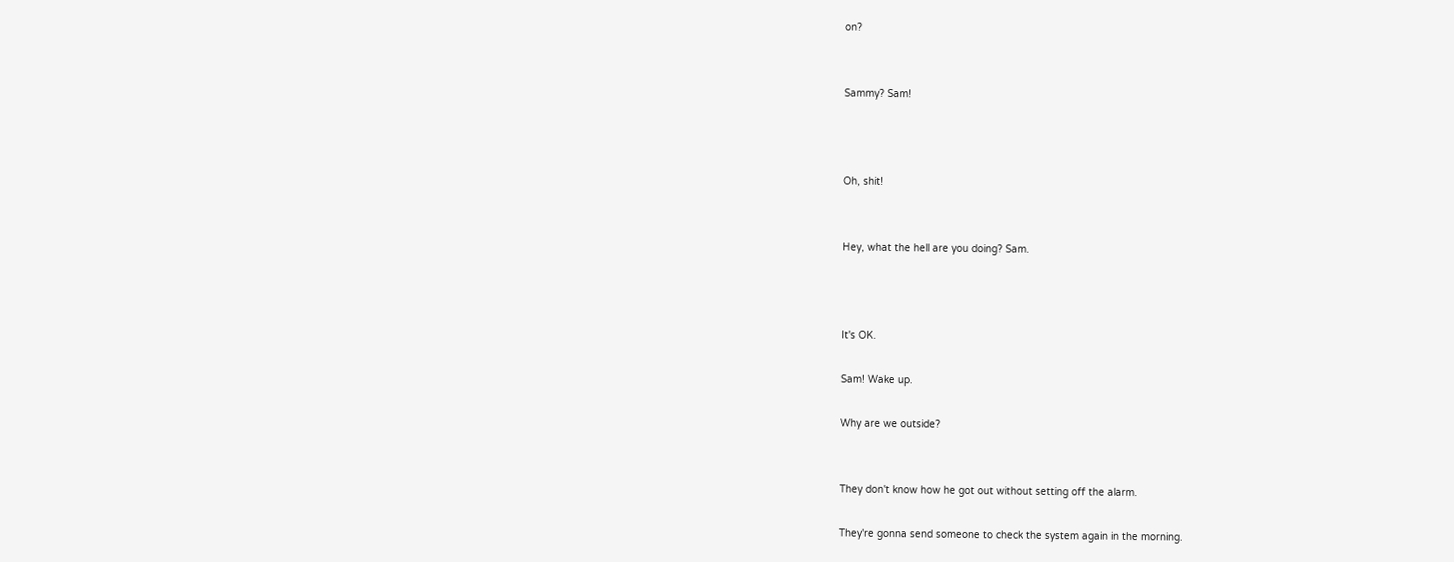on?


Sammy? Sam!



Oh, shit!


Hey, what the hell are you doing? Sam.



It's OK.

Sam! Wake up.

Why are we outside?


They don't know how he got out without setting off the alarm.

They're gonna send someone to check the system again in the morning.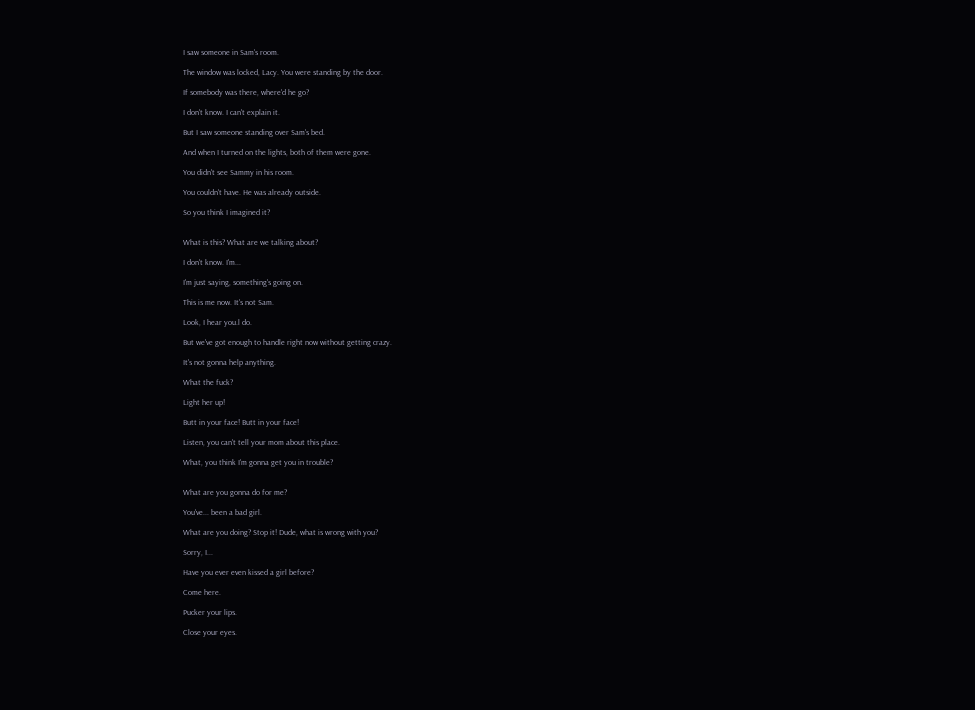I saw someone in Sam's room.

The window was locked, Lacy. You were standing by the door.

If somebody was there, where'd he go?

I don't know. I can't explain it.

But I saw someone standing over Sam's bed.

And when I turned on the lights, both of them were gone.

You didn't see Sammy in his room.

You couldn't have. He was already outside.

So you think I imagined it?


What is this? What are we talking about?

I don't know. I'm...

I'm just saying, something's going on.

This is me now. It's not Sam.

Look, I hear you.l do.

But we've got enough to handle right now without getting crazy.

It's not gonna help anything.

What the fuck?

Light her up!

Butt in your face! Butt in your face!

Listen, you can't tell your mom about this place.

What, you think I'm gonna get you in trouble?


What are you gonna do for me?

You've... been a bad girl.

What are you doing? Stop it! Dude, what is wrong with you?

Sorry, I...

Have you ever even kissed a girl before?

Come here.

Pucker your lips.

Close your eyes.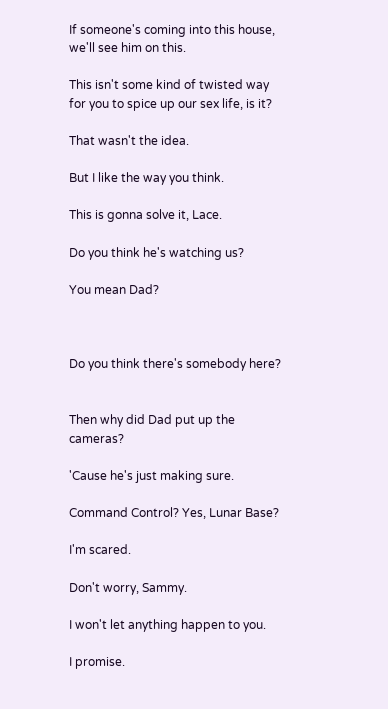If someone's coming into this house, we'll see him on this.

This isn't some kind of twisted way for you to spice up our sex life, is it?

That wasn't the idea.

But I like the way you think.

This is gonna solve it, Lace.

Do you think he's watching us?

You mean Dad?



Do you think there's somebody here?


Then why did Dad put up the cameras?

'Cause he's just making sure.

Command Control? Yes, Lunar Base?

I'm scared.

Don't worry, Sammy.

I won't let anything happen to you.

I promise.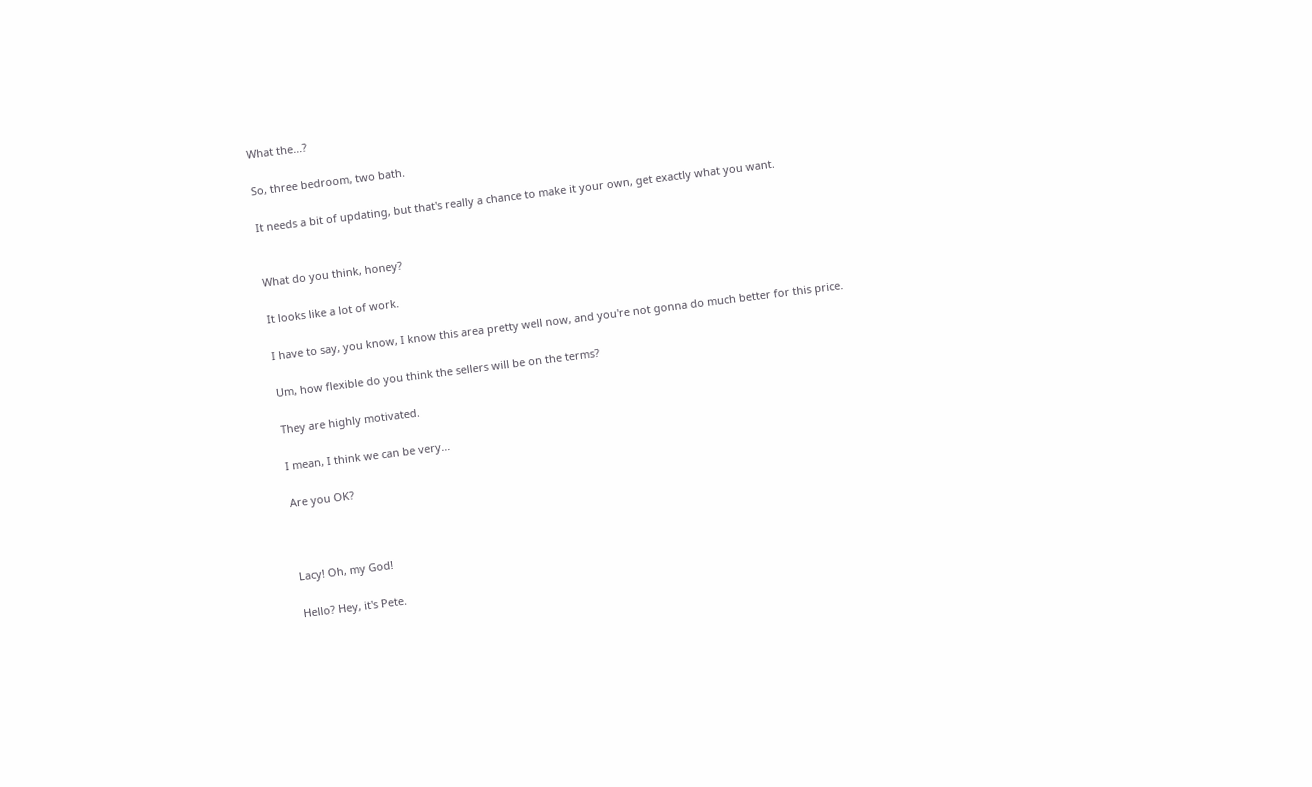What the...?

So, three bedroom, two bath.

It needs a bit of updating, but that's really a chance to make it your own, get exactly what you want.


What do you think, honey?

It looks like a lot of work.

I have to say, you know, I know this area pretty well now, and you're not gonna do much better for this price.

Um, how flexible do you think the sellers will be on the terms?

They are highly motivated.

I mean, I think we can be very...

Are you OK?



Lacy! Oh, my God!

Hello? Hey, it's Pete.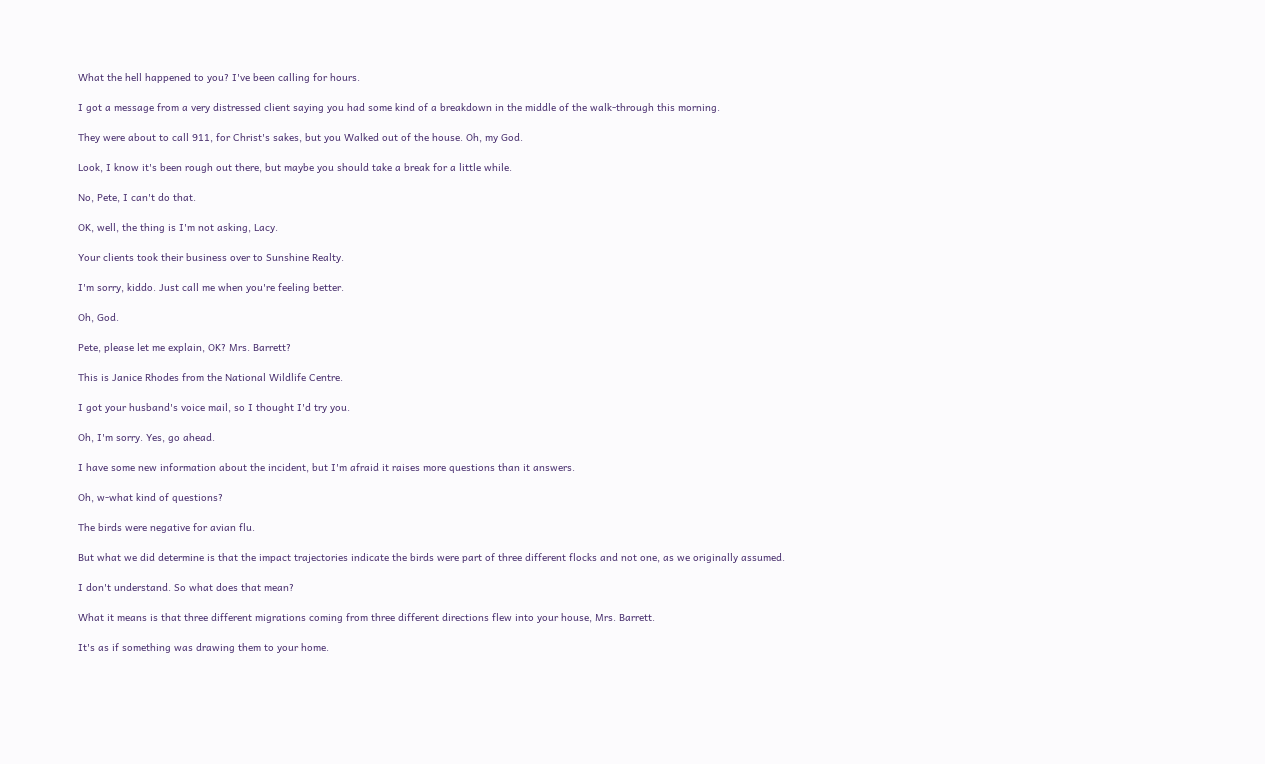What the hell happened to you? I've been calling for hours.

I got a message from a very distressed client saying you had some kind of a breakdown in the middle of the walk-through this morning.

They were about to call 911, for Christ's sakes, but you Walked out of the house. Oh, my God.

Look, I know it's been rough out there, but maybe you should take a break for a little while.

No, Pete, I can't do that.

OK, well, the thing is I'm not asking, Lacy.

Your clients took their business over to Sunshine Realty.

I'm sorry, kiddo. Just call me when you're feeling better.

Oh, God.

Pete, please let me explain, OK? Mrs. Barrett?

This is Janice Rhodes from the National Wildlife Centre.

I got your husband's voice mail, so I thought I'd try you.

Oh, I'm sorry. Yes, go ahead.

I have some new information about the incident, but I'm afraid it raises more questions than it answers.

Oh, w-what kind of questions?

The birds were negative for avian flu.

But what we did determine is that the impact trajectories indicate the birds were part of three different flocks and not one, as we originally assumed.

I don't understand. So what does that mean?

What it means is that three different migrations coming from three different directions flew into your house, Mrs. Barrett.

It's as if something was drawing them to your home.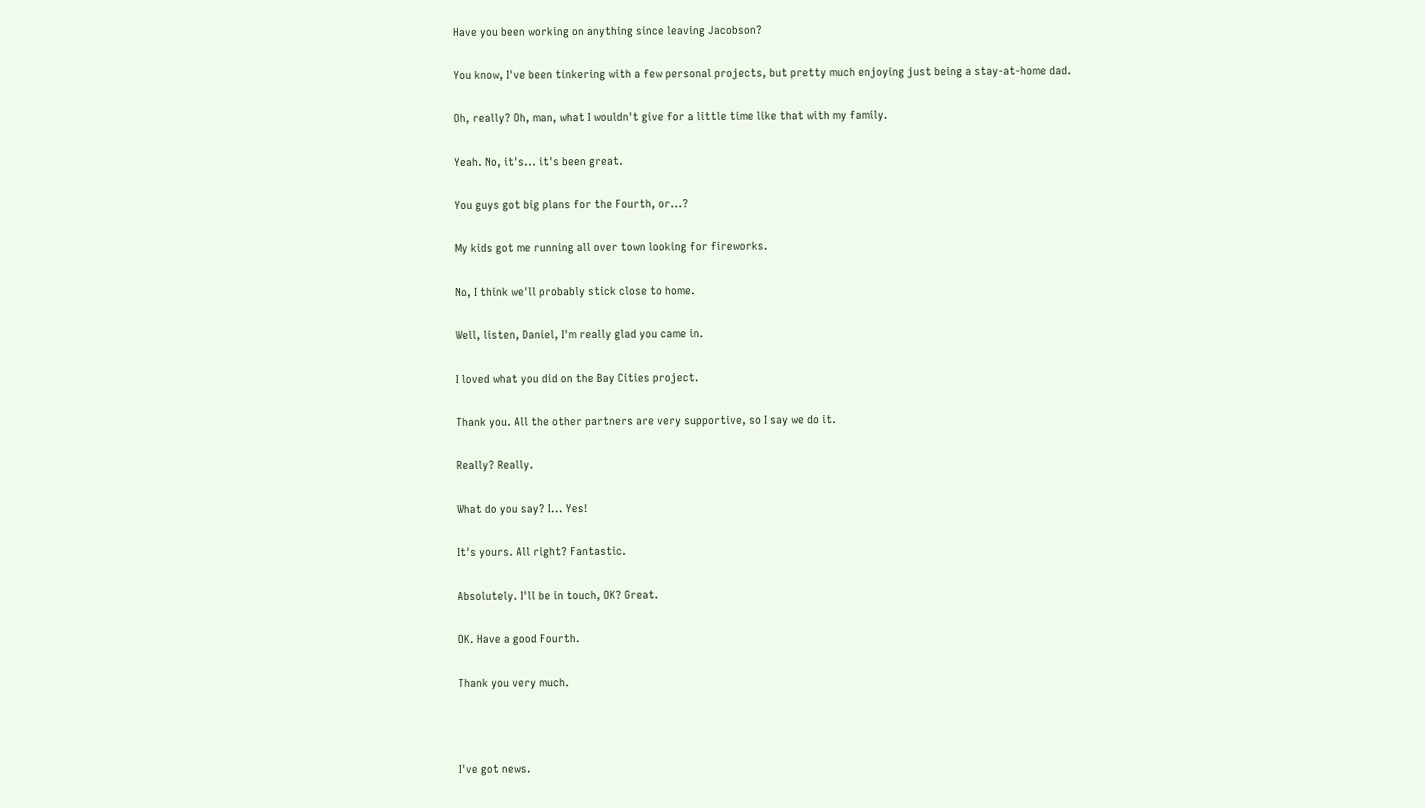Have you been working on anything since leaving Jacobson?

You know, I've been tinkering with a few personal projects, but pretty much enjoying just being a stay-at-home dad.

Oh, really? Oh, man, what I wouldn't give for a little time like that with my family.

Yeah. No, it's... it's been great.

You guys got big plans for the Fourth, or...?

My kids got me running all over town looking for fireworks.

No, I think we'll probably stick close to home.

Well, listen, Daniel, I'm really glad you came in.

I loved what you did on the Bay Cities project.

Thank you. All the other partners are very supportive, so I say we do it.

Really? Really.

What do you say? I... Yes!

It's yours. All right? Fantastic.

Absolutely. I'll be in touch, OK? Great.

OK. Have a good Fourth.

Thank you very much.



I've got news.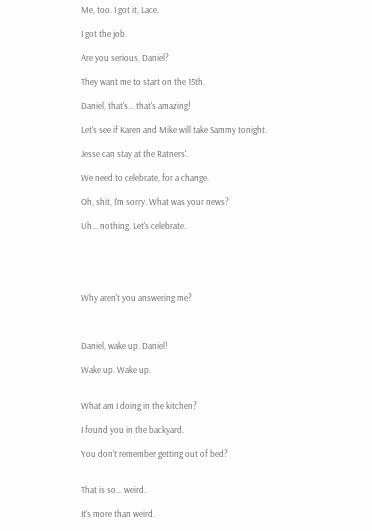Me, too. I got it, Lace.

I got the job.

Are you serious, Daniel?

They want me to start on the 15th.

Daniel, that's... that's amazing!

Let's see if Karen and Mike will take Sammy tonight.

Jesse can stay at the Ratners'.

We need to celebrate, for a change.

Oh, shit, I'm sorry. What was your news?

Uh... nothing. Let's celebrate.





Why aren't you answering me?



Daniel, wake up. Daniel!

Wake up. Wake up.


What am I doing in the kitchen?

I found you in the backyard.

You don't remember getting out of bed?


That is so... weird.

It's more than weird.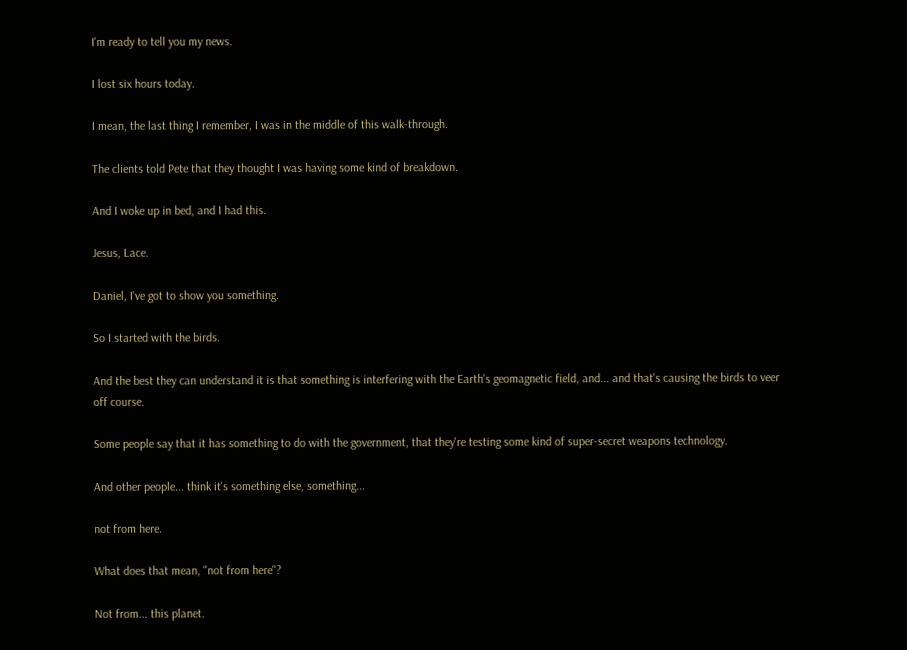I'm ready to tell you my news.

I lost six hours today.

I mean, the last thing I remember, I was in the middle of this walk-through.

The clients told Pete that they thought I was having some kind of breakdown.

And I woke up in bed, and I had this.

Jesus, Lace.

Daniel, I've got to show you something.

So I started with the birds.

And the best they can understand it is that something is interfering with the Earth's geomagnetic field, and... and that's causing the birds to veer off course.

Some people say that it has something to do with the government, that they're testing some kind of super-secret weapons technology.

And other people... think it's something else, something...

not from here.

What does that mean, "not from here"?

Not from... this planet.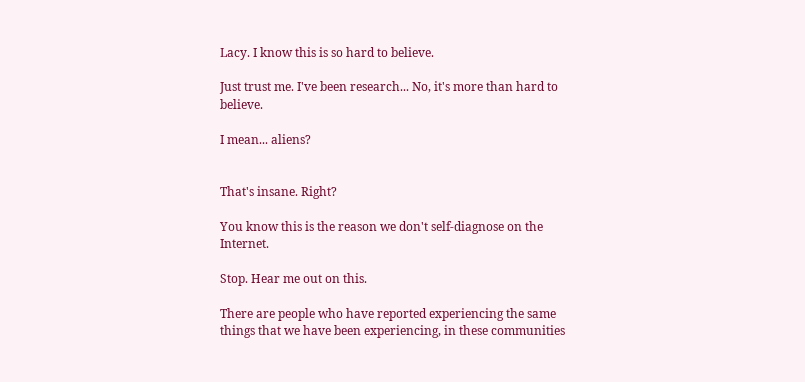Lacy. I know this is so hard to believe.

Just trust me. I've been research... No, it's more than hard to believe.

I mean... aliens?


That's insane. Right?

You know this is the reason we don't self-diagnose on the Internet.

Stop. Hear me out on this.

There are people who have reported experiencing the same things that we have been experiencing, in these communities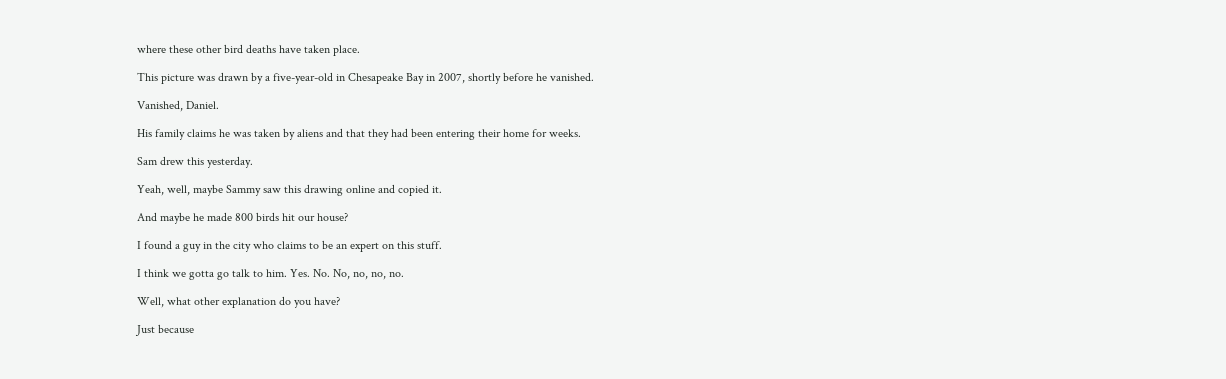where these other bird deaths have taken place.

This picture was drawn by a five-year-old in Chesapeake Bay in 2007, shortly before he vanished.

Vanished, Daniel.

His family claims he was taken by aliens and that they had been entering their home for weeks.

Sam drew this yesterday.

Yeah, well, maybe Sammy saw this drawing online and copied it.

And maybe he made 800 birds hit our house?

I found a guy in the city who claims to be an expert on this stuff.

I think we gotta go talk to him. Yes. No. No, no, no, no.

Well, what other explanation do you have?

Just because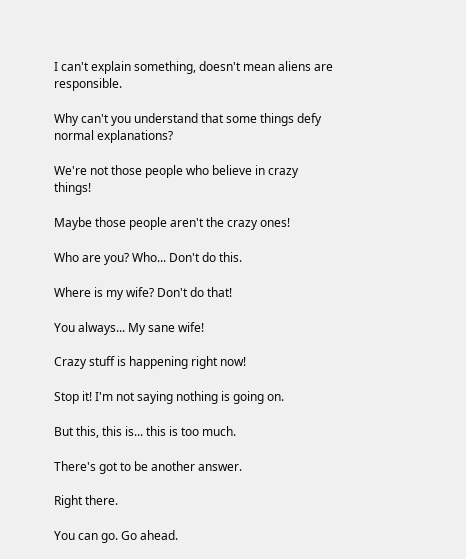I can't explain something, doesn't mean aliens are responsible.

Why can't you understand that some things defy normal explanations?

We're not those people who believe in crazy things!

Maybe those people aren't the crazy ones!

Who are you? Who... Don't do this.

Where is my wife? Don't do that!

You always... My sane wife!

Crazy stuff is happening right now!

Stop it! I'm not saying nothing is going on.

But this, this is... this is too much.

There's got to be another answer.

Right there.

You can go. Go ahead.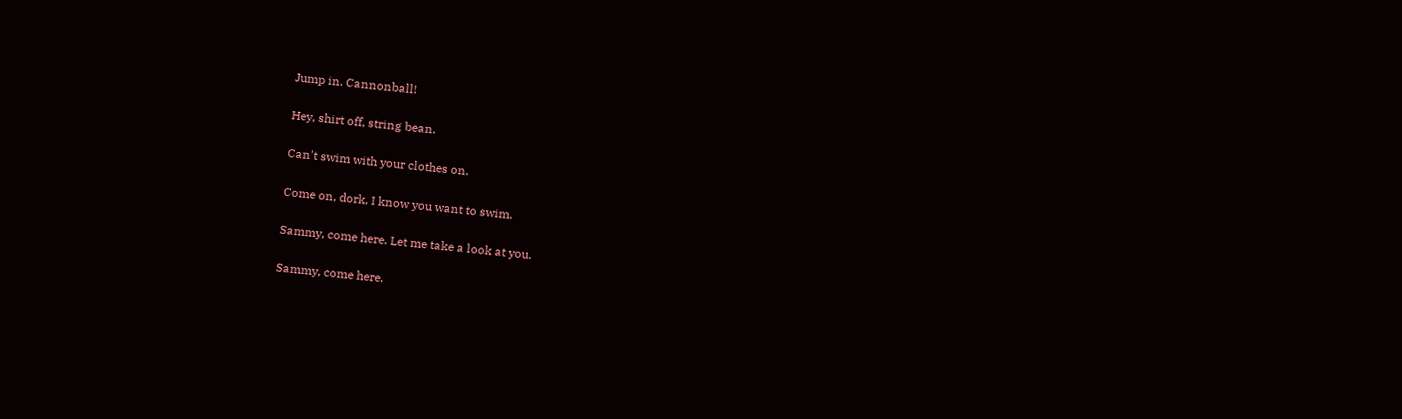Jump in. Cannonball!

Hey, shirt off, string bean.

Can't swim with your clothes on.

Come on, dork, I know you want to swim.

Sammy, come here. Let me take a look at you.

Sammy, come here.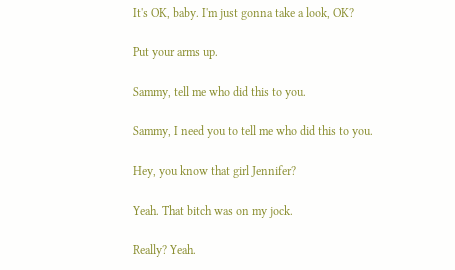It's OK, baby. I'm just gonna take a look, OK?

Put your arms up.

Sammy, tell me who did this to you.

Sammy, I need you to tell me who did this to you.

Hey, you know that girl Jennifer?

Yeah. That bitch was on my jock.

Really? Yeah.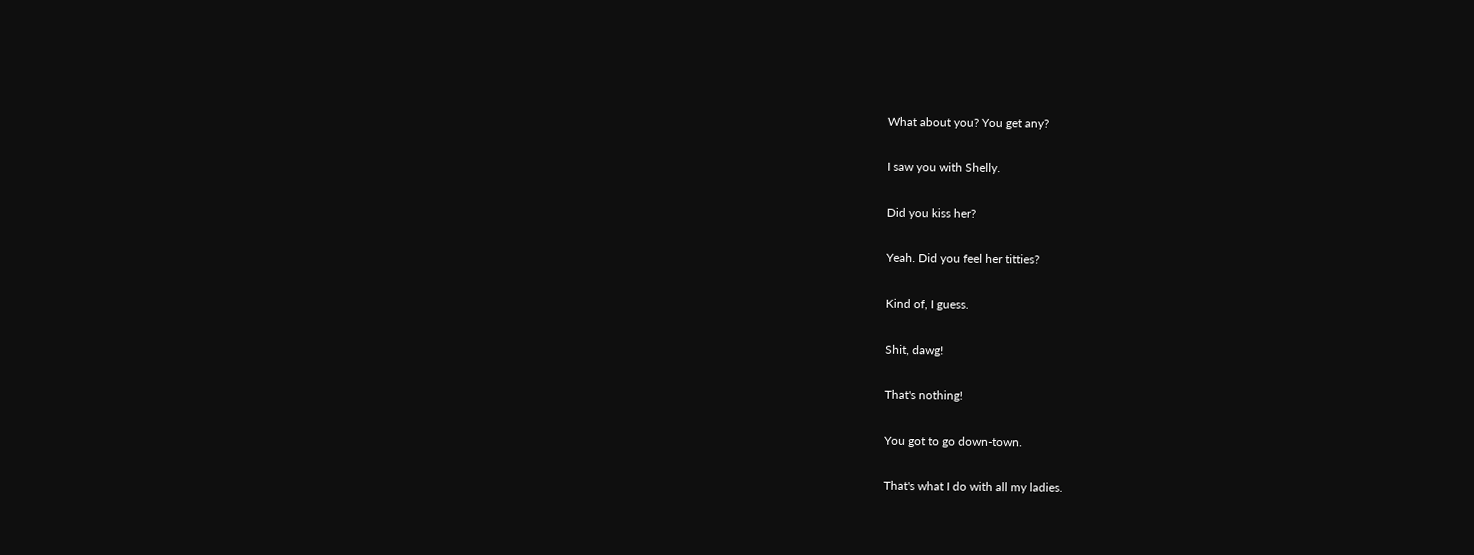What about you? You get any?

I saw you with Shelly.

Did you kiss her?

Yeah. Did you feel her titties?

Kind of, I guess.

Shit, dawg!

That's nothing!

You got to go down-town.

That's what I do with all my ladies.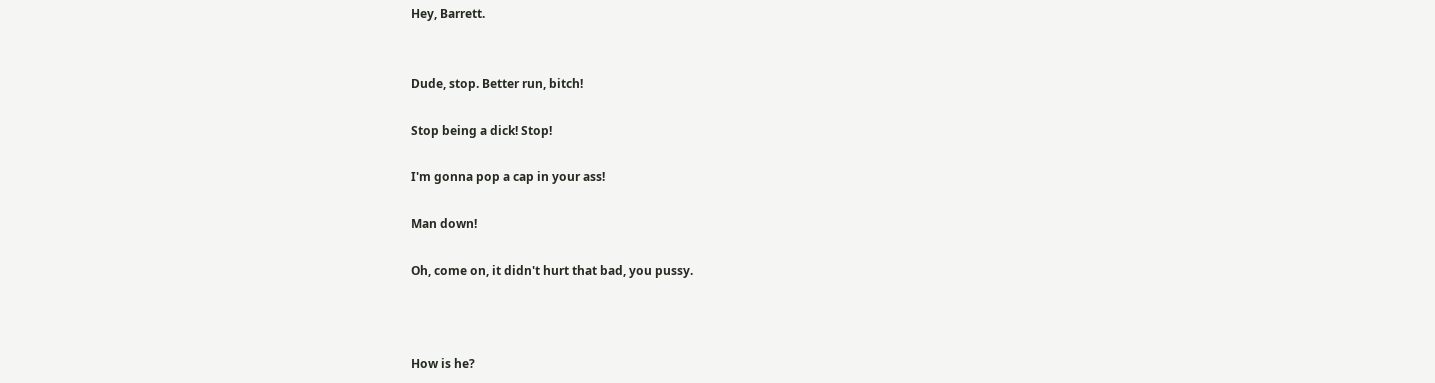Hey, Barrett.


Dude, stop. Better run, bitch!

Stop being a dick! Stop!

I'm gonna pop a cap in your ass!

Man down!

Oh, come on, it didn't hurt that bad, you pussy.



How is he?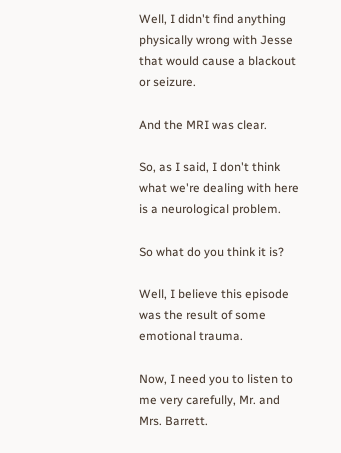Well, I didn't find anything physically wrong with Jesse that would cause a blackout or seizure.

And the MRI was clear.

So, as I said, I don't think what we're dealing with here is a neurological problem.

So what do you think it is?

Well, I believe this episode was the result of some emotional trauma.

Now, I need you to listen to me very carefully, Mr. and Mrs. Barrett.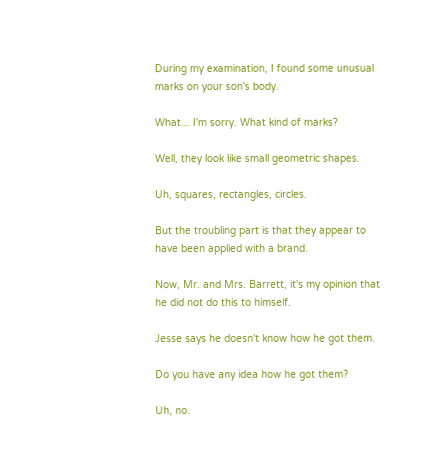During my examination, I found some unusual marks on your son's body.

What... I'm sorry. What kind of marks?

Well, they look like small geometric shapes.

Uh, squares, rectangles, circles.

But the troubling part is that they appear to have been applied with a brand.

Now, Mr. and Mrs. Barrett, it's my opinion that he did not do this to himself.

Jesse says he doesn't know how he got them.

Do you have any idea how he got them?

Uh, no.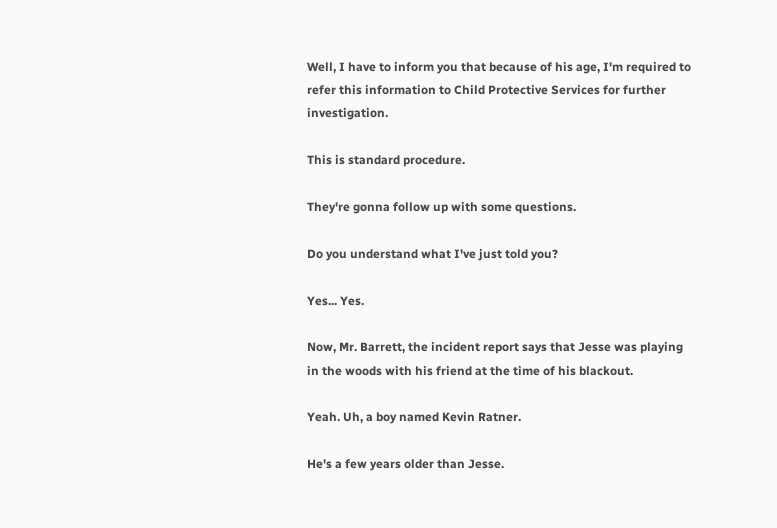Well, I have to inform you that because of his age, I'm required to refer this information to Child Protective Services for further investigation.

This is standard procedure.

They're gonna follow up with some questions.

Do you understand what I've just told you?

Yes... Yes.

Now, Mr. Barrett, the incident report says that Jesse was playing in the woods with his friend at the time of his blackout.

Yeah. Uh, a boy named Kevin Ratner.

He's a few years older than Jesse.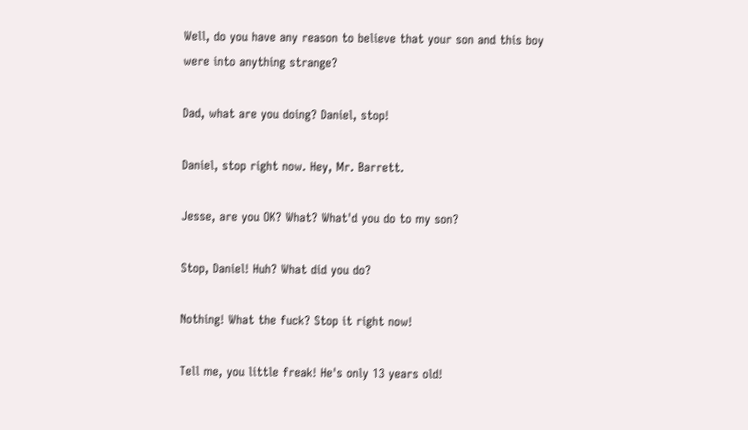Well, do you have any reason to believe that your son and this boy were into anything strange?

Dad, what are you doing? Daniel, stop!

Daniel, stop right now. Hey, Mr. Barrett.

Jesse, are you OK? What? What'd you do to my son?

Stop, Daniel! Huh? What did you do?

Nothing! What the fuck? Stop it right now!

Tell me, you little freak! He's only 13 years old!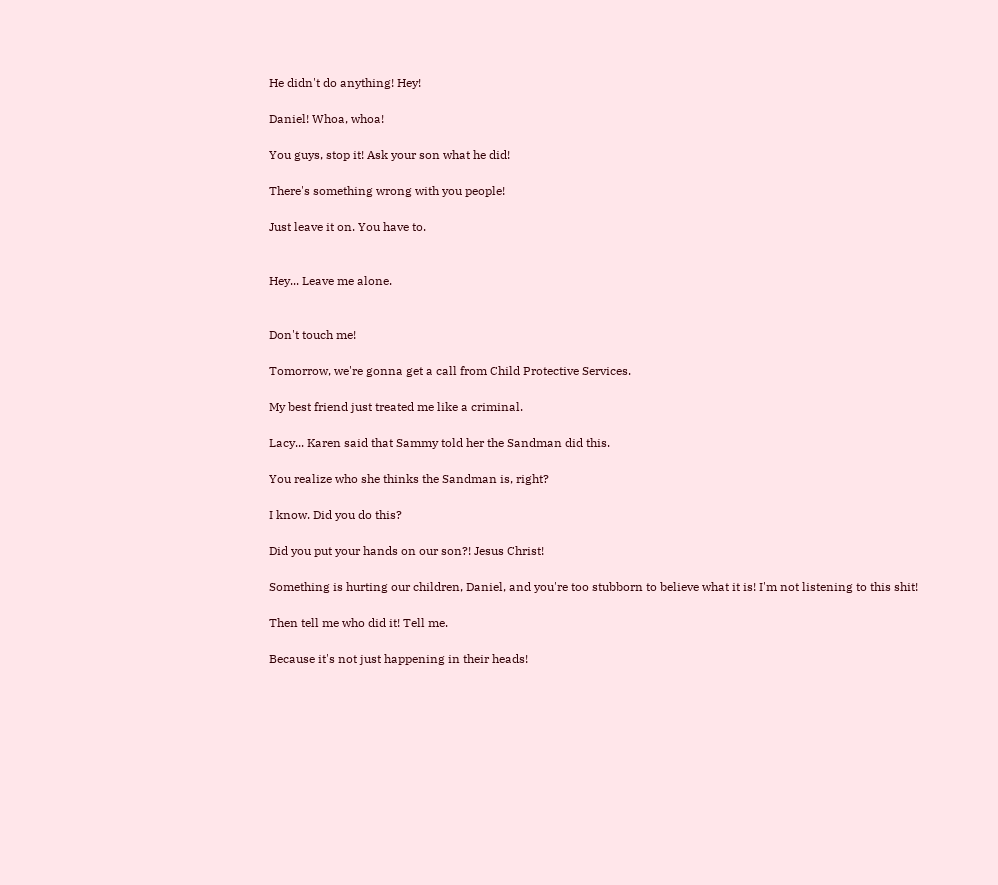He didn't do anything! Hey!

Daniel! Whoa, whoa!

You guys, stop it! Ask your son what he did!

There's something wrong with you people!

Just leave it on. You have to.


Hey... Leave me alone.


Don't touch me!

Tomorrow, we're gonna get a call from Child Protective Services.

My best friend just treated me like a criminal.

Lacy... Karen said that Sammy told her the Sandman did this.

You realize who she thinks the Sandman is, right?

I know. Did you do this?

Did you put your hands on our son?! Jesus Christ!

Something is hurting our children, Daniel, and you're too stubborn to believe what it is! I'm not listening to this shit!

Then tell me who did it! Tell me.

Because it's not just happening in their heads!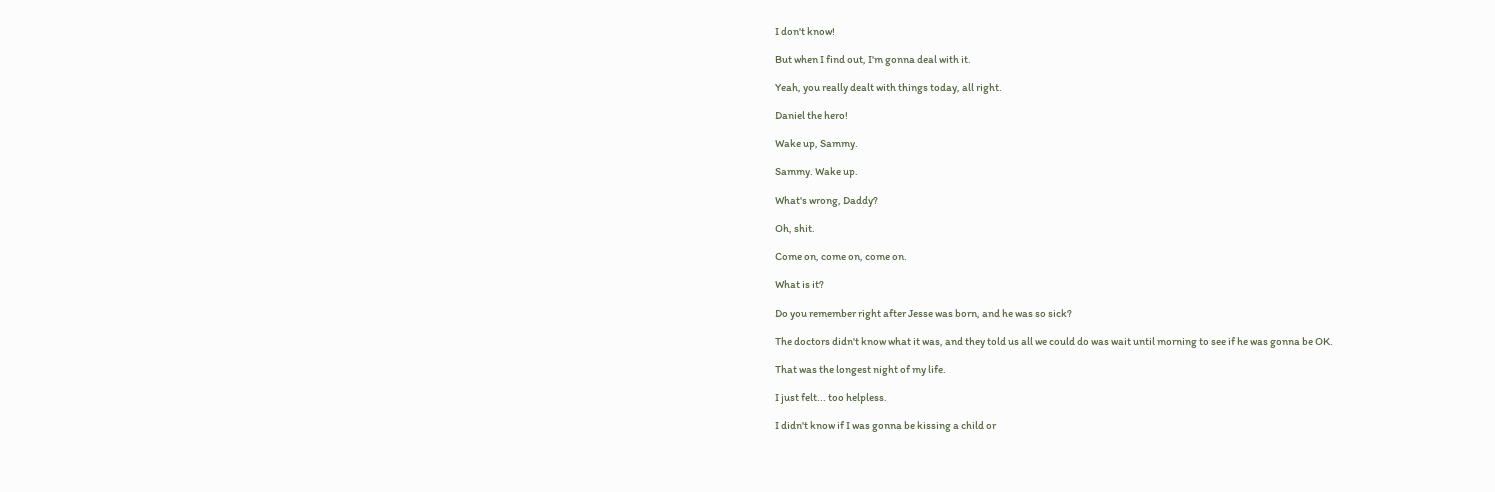I don't know!

But when I find out, I'm gonna deal with it.

Yeah, you really dealt with things today, all right.

Daniel the hero!

Wake up, Sammy.

Sammy. Wake up.

What's wrong, Daddy?

Oh, shit.

Come on, come on, come on.

What is it?

Do you remember right after Jesse was born, and he was so sick?

The doctors didn't know what it was, and they told us all we could do was wait until morning to see if he was gonna be OK.

That was the longest night of my life.

I just felt... too helpless.

I didn't know if I was gonna be kissing a child or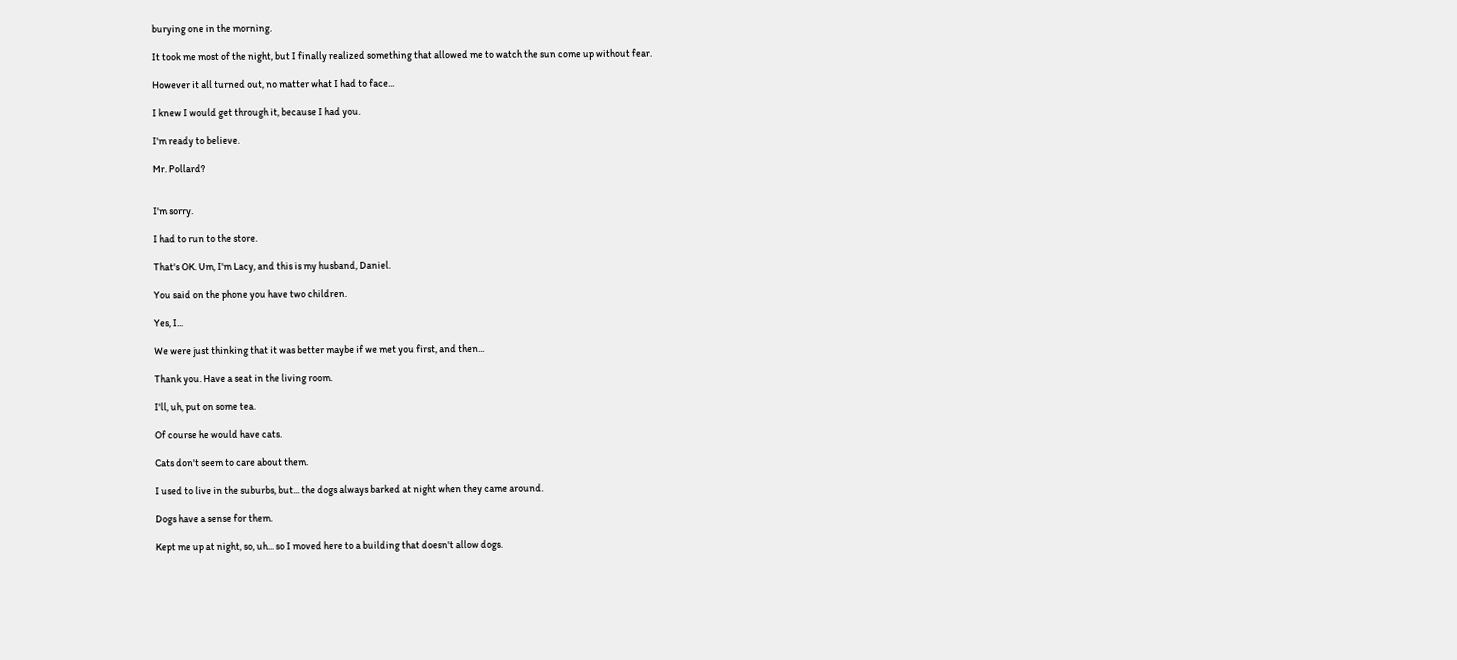burying one in the morning.

It took me most of the night, but I finally realized something that allowed me to watch the sun come up without fear.

However it all turned out, no matter what I had to face...

I knew I would get through it, because I had you.

I'm ready to believe.

Mr. Pollard?


I'm sorry.

I had to run to the store.

That's OK. Um, I'm Lacy, and this is my husband, Daniel.

You said on the phone you have two children.

Yes, I...

We were just thinking that it was better maybe if we met you first, and then...

Thank you. Have a seat in the living room.

I'll, uh, put on some tea.

Of course he would have cats.

Cats don't seem to care about them.

I used to live in the suburbs, but... the dogs always barked at night when they came around.

Dogs have a sense for them.

Kept me up at night, so, uh... so I moved here to a building that doesn't allow dogs.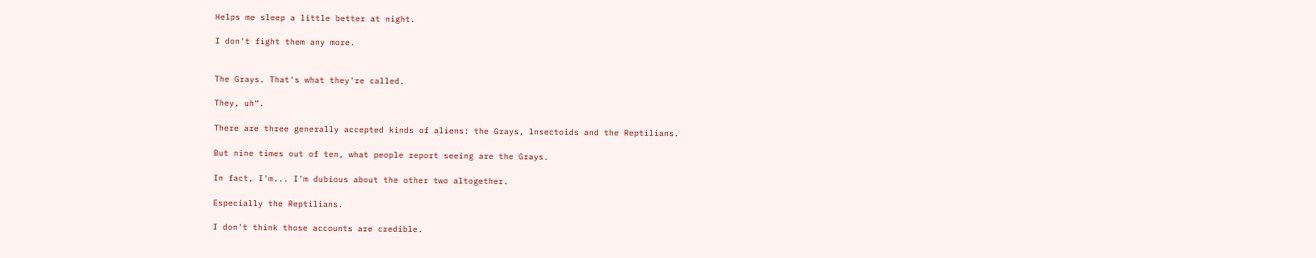Helps me sleep a little better at night.

I don't fight them any more.


The Grays. That's what they're called.

They, uh“.

There are three generally accepted kinds of aliens: the Grays, lnsectoids and the Reptilians.

But nine times out of ten, what people report seeing are the Grays.

In fact, I'm... I'm dubious about the other two altogether.

Especially the Reptilians.

I don't think those accounts are credible.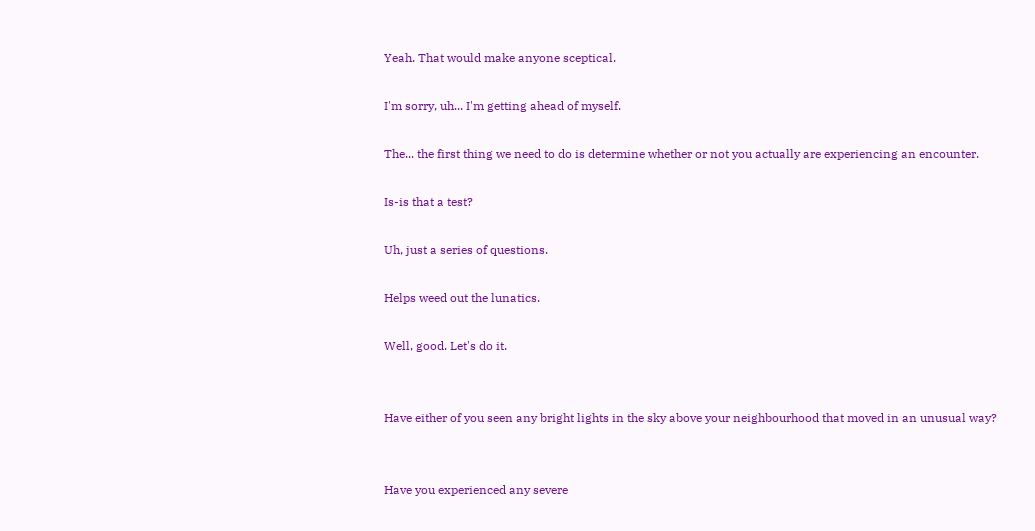Yeah. That would make anyone sceptical.

I'm sorry, uh... I'm getting ahead of myself.

The... the first thing we need to do is determine whether or not you actually are experiencing an encounter.

Is-is that a test?

Uh, just a series of questions.

Helps weed out the lunatics.

Well, good. Let's do it.


Have either of you seen any bright lights in the sky above your neighbourhood that moved in an unusual way?


Have you experienced any severe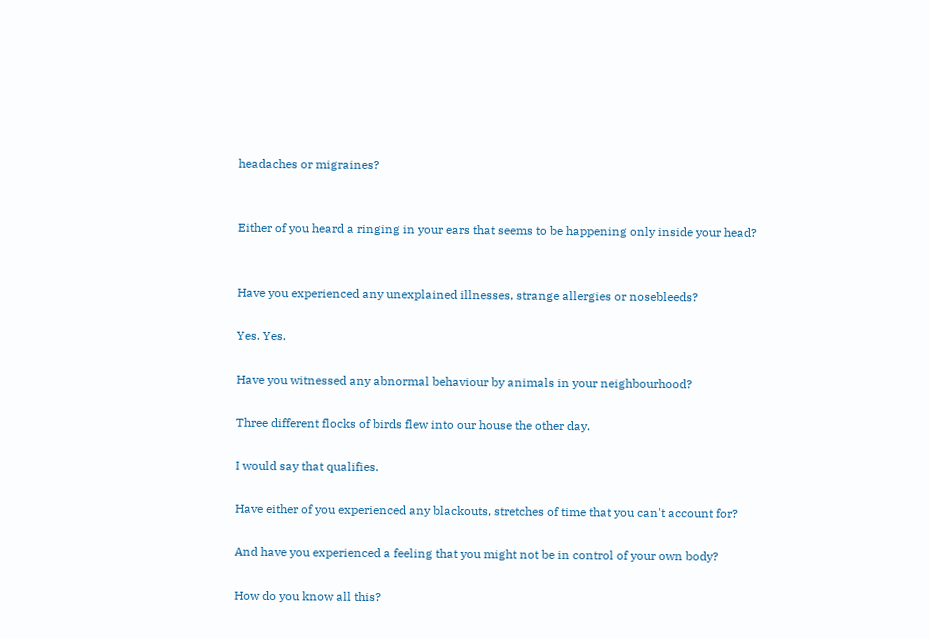headaches or migraines?


Either of you heard a ringing in your ears that seems to be happening only inside your head?


Have you experienced any unexplained illnesses, strange allergies or nosebleeds?

Yes. Yes.

Have you witnessed any abnormal behaviour by animals in your neighbourhood?

Three different flocks of birds flew into our house the other day.

I would say that qualifies.

Have either of you experienced any blackouts, stretches of time that you can't account for?

And have you experienced a feeling that you might not be in control of your own body?

How do you know all this?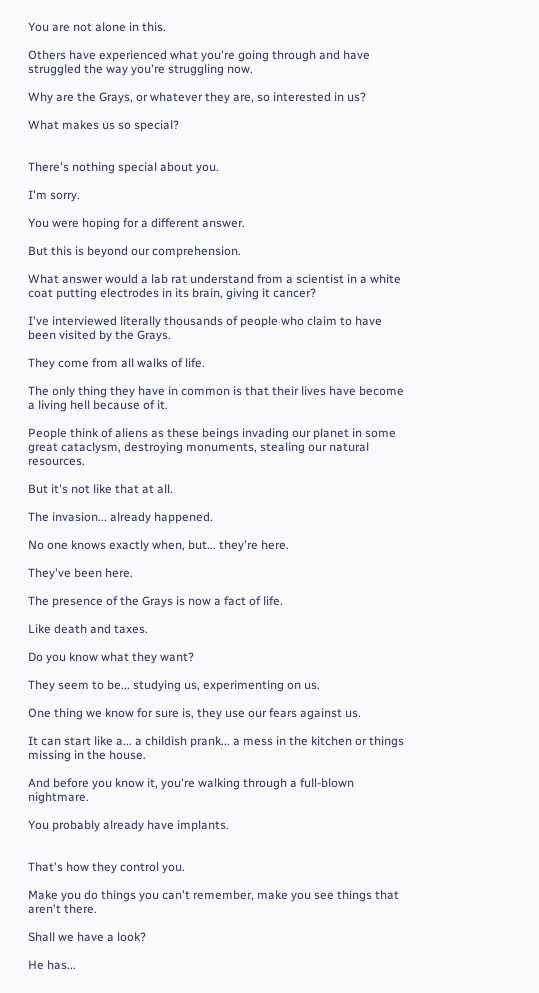You are not alone in this.

Others have experienced what you're going through and have struggled the way you're struggling now.

Why are the Grays, or whatever they are, so interested in us?

What makes us so special?


There's nothing special about you.

I'm sorry.

You were hoping for a different answer.

But this is beyond our comprehension.

What answer would a lab rat understand from a scientist in a white coat putting electrodes in its brain, giving it cancer?

I've interviewed literally thousands of people who claim to have been visited by the Grays.

They come from all walks of life.

The only thing they have in common is that their lives have become a living hell because of it.

People think of aliens as these beings invading our planet in some great cataclysm, destroying monuments, stealing our natural resources.

But it's not like that at all.

The invasion... already happened.

No one knows exactly when, but... they're here.

They've been here.

The presence of the Grays is now a fact of life.

Like death and taxes.

Do you know what they want?

They seem to be... studying us, experimenting on us.

One thing we know for sure is, they use our fears against us.

It can start like a... a childish prank... a mess in the kitchen or things missing in the house.

And before you know it, you're walking through a full-blown nightmare.

You probably already have implants.


That's how they control you.

Make you do things you can't remember, make you see things that aren't there.

Shall we have a look?

He has...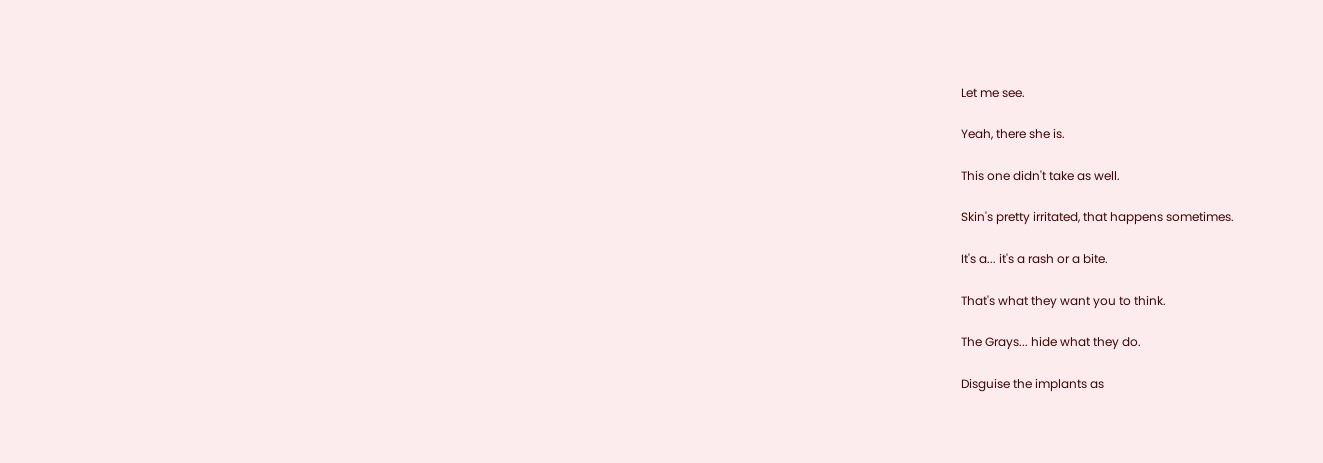Let me see.

Yeah, there she is.

This one didn't take as well.

Skin's pretty irritated, that happens sometimes.

It's a... it's a rash or a bite.

That's what they want you to think.

The Grays... hide what they do.

Disguise the implants as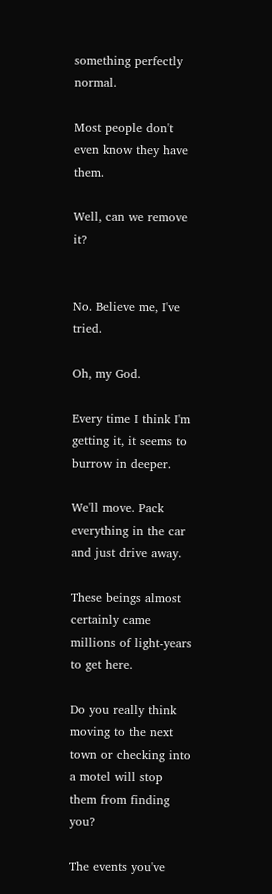something perfectly normal.

Most people don't even know they have them.

Well, can we remove it?


No. Believe me, I've tried.

Oh, my God.

Every time I think I'm getting it, it seems to burrow in deeper.

We'll move. Pack everything in the car and just drive away.

These beings almost certainly came millions of light-years to get here.

Do you really think moving to the next town or checking into a motel will stop them from finding you?

The events you've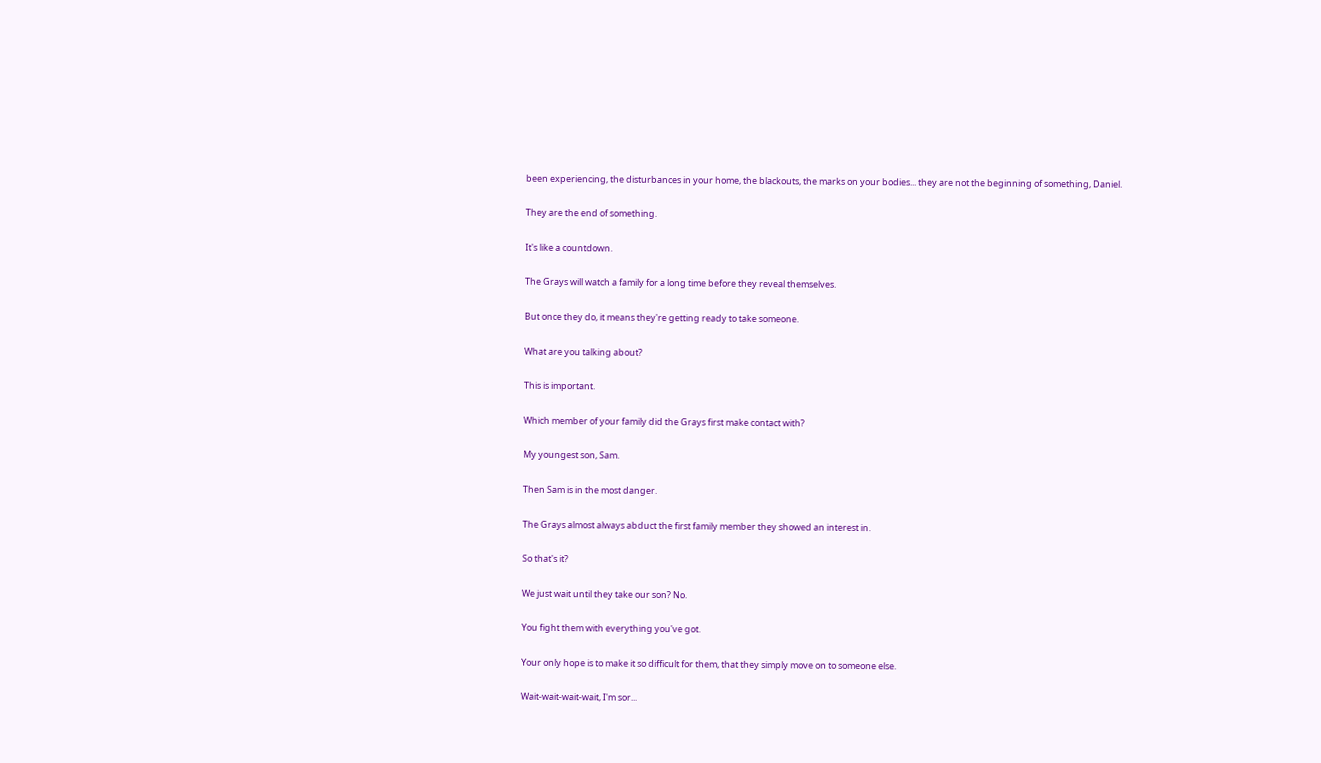been experiencing, the disturbances in your home, the blackouts, the marks on your bodies... they are not the beginning of something, Daniel.

They are the end of something.

It's like a countdown.

The Grays will watch a family for a long time before they reveal themselves.

But once they do, it means they're getting ready to take someone.

What are you talking about?

This is important.

Which member of your family did the Grays first make contact with?

My youngest son, Sam.

Then Sam is in the most danger.

The Grays almost always abduct the first family member they showed an interest in.

So that's it?

We just wait until they take our son? No.

You fight them with everything you've got.

Your only hope is to make it so difficult for them, that they simply move on to someone else.

Wait-wait-wait-wait, I'm sor...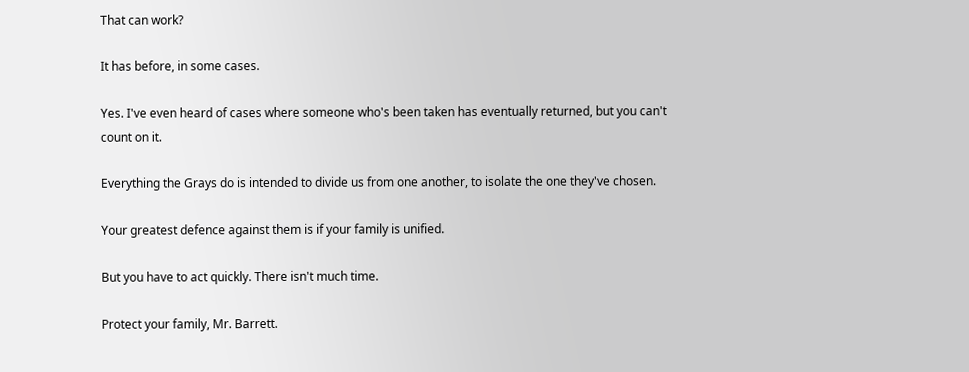That can work?

It has before, in some cases.

Yes. I've even heard of cases where someone who's been taken has eventually returned, but you can't count on it.

Everything the Grays do is intended to divide us from one another, to isolate the one they've chosen.

Your greatest defence against them is if your family is unified.

But you have to act quickly. There isn't much time.

Protect your family, Mr. Barrett.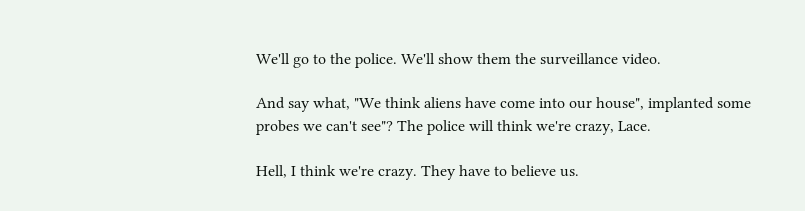We'll go to the police. We'll show them the surveillance video.

And say what, "We think aliens have come into our house", implanted some probes we can't see"? The police will think we're crazy, Lace.

Hell, I think we're crazy. They have to believe us.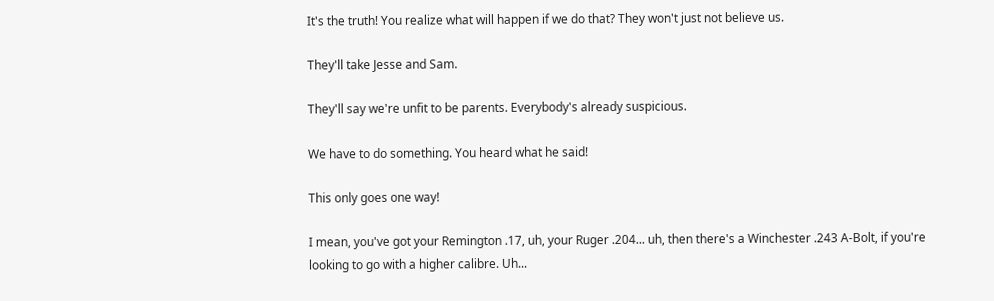It's the truth! You realize what will happen if we do that? They won't just not believe us.

They'll take Jesse and Sam.

They'll say we're unfit to be parents. Everybody's already suspicious.

We have to do something. You heard what he said!

This only goes one way!

I mean, you've got your Remington .17, uh, your Ruger .204... uh, then there's a Winchester .243 A-Bolt, if you're looking to go with a higher calibre. Uh...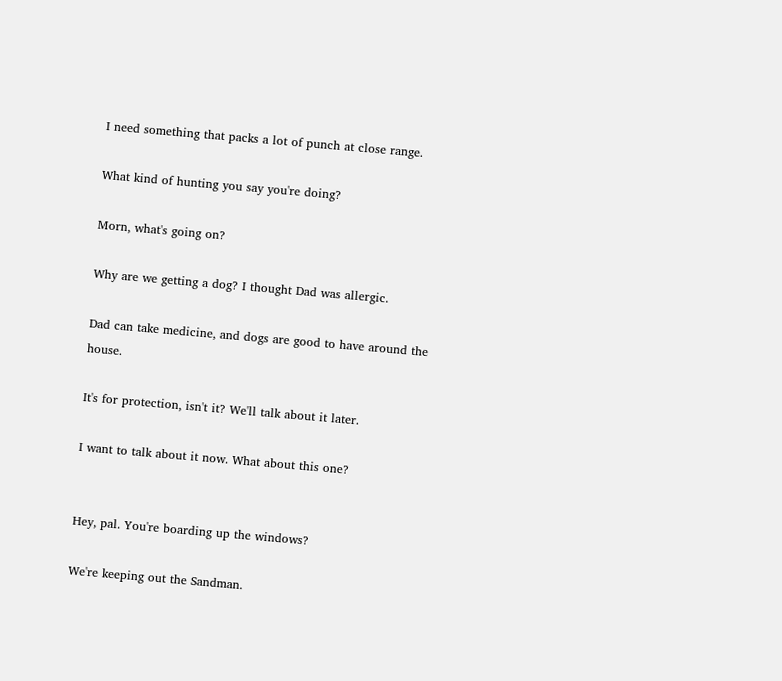I need something that packs a lot of punch at close range.

What kind of hunting you say you're doing?

Morn, what's going on?

Why are we getting a dog? I thought Dad was allergic.

Dad can take medicine, and dogs are good to have around the house.

It's for protection, isn't it? We'll talk about it later.

I want to talk about it now. What about this one?


Hey, pal. You're boarding up the windows?

We're keeping out the Sandman.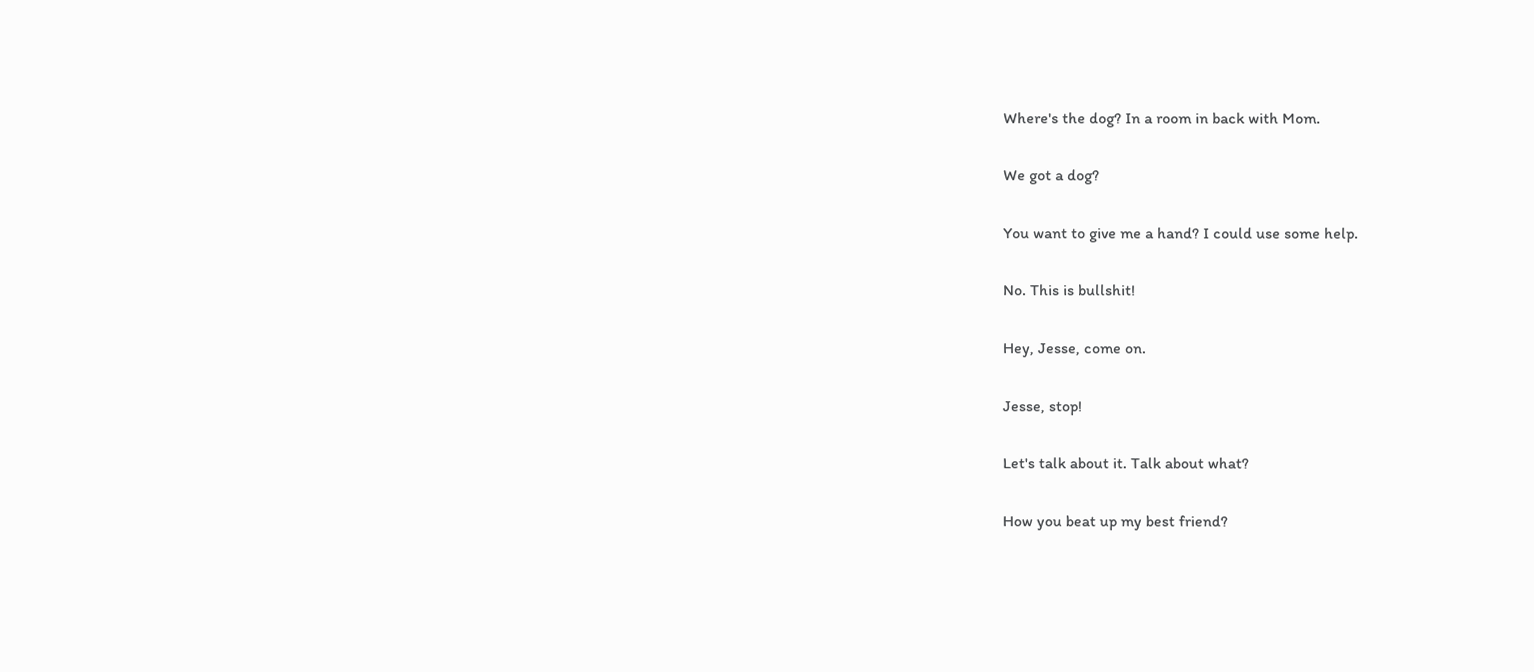Where's the dog? In a room in back with Mom.

We got a dog?

You want to give me a hand? I could use some help.

No. This is bullshit!

Hey, Jesse, come on.

Jesse, stop!

Let's talk about it. Talk about what?

How you beat up my best friend?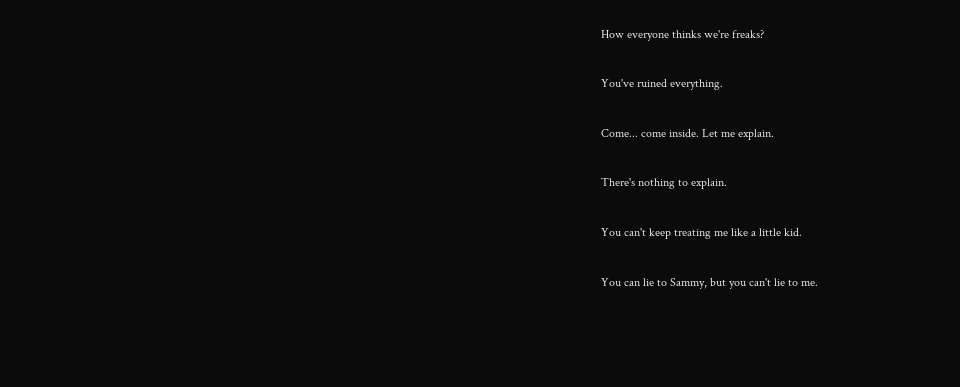How everyone thinks we're freaks?

You've ruined everything.

Come... come inside. Let me explain.

There's nothing to explain.

You can't keep treating me like a little kid.

You can lie to Sammy, but you can't lie to me.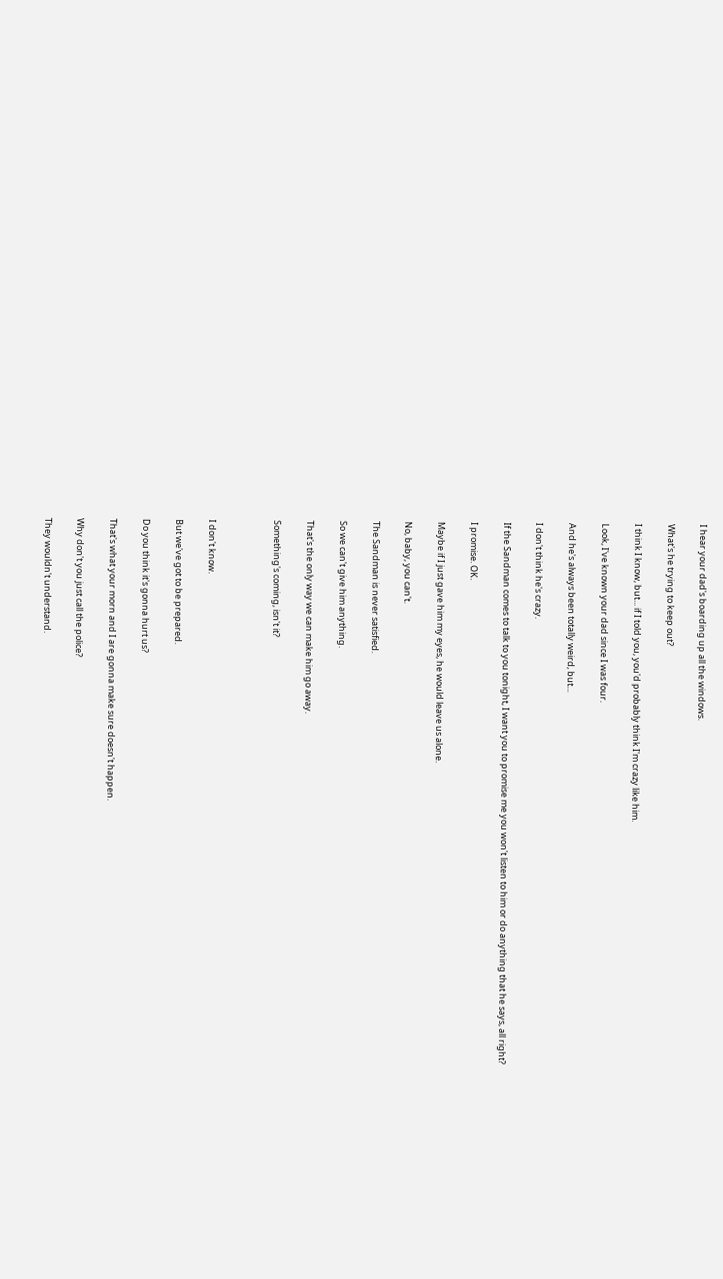I hear your dad's boarding up all the windows.

What's he trying to keep out?

I think I know, but... if I told you, you'd probably think I'm crazy like him.

Look, I've known your dad since I was four.

And he's always been totally weird, but...

I don't think he's crazy.

If the Sandman comes to talk to you tonight, I want you to promise me you won't listen to him or do anything that he says, all right?

I promise. OK.

Maybe if I just gave him my eyes, he would leave us alone.

No, baby, you can't.

The Sandman is never satisfied.

So we can't give him anything.

That's the only way we can make him go away.

Something's coming, isn't it?



I don't know.

But we've got to be prepared.

Do you think it's gonna hurt us?

That's what your morn and I are gonna make sure doesn't happen.

Why don't you just call the police?

They wouldn't understand.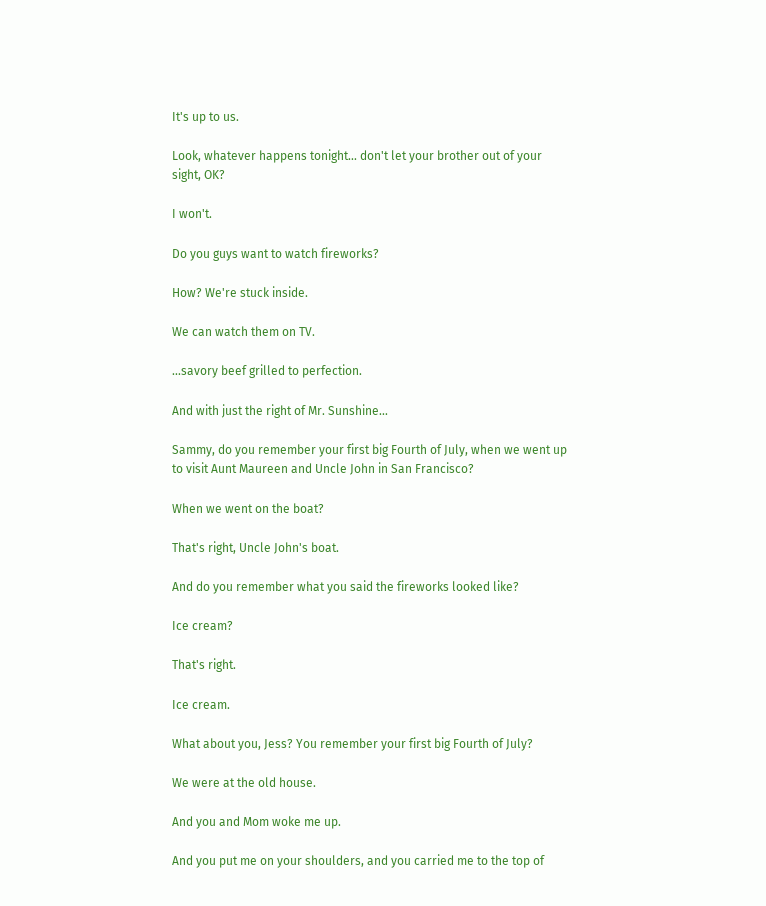It's up to us.

Look, whatever happens tonight... don't let your brother out of your sight, OK?

I won't.

Do you guys want to watch fireworks?

How? We're stuck inside.

We can watch them on TV.

...savory beef grilled to perfection.

And with just the right of Mr. Sunshine...

Sammy, do you remember your first big Fourth of July, when we went up to visit Aunt Maureen and Uncle John in San Francisco?

When we went on the boat?

That's right, Uncle John's boat.

And do you remember what you said the fireworks looked like?

Ice cream?

That's right.

Ice cream.

What about you, Jess? You remember your first big Fourth of July?

We were at the old house.

And you and Mom woke me up.

And you put me on your shoulders, and you carried me to the top of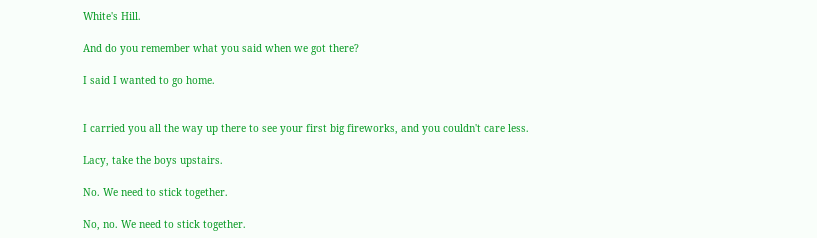White's Hill.

And do you remember what you said when we got there?

I said I wanted to go home.


I carried you all the way up there to see your first big fireworks, and you couldn't care less.

Lacy, take the boys upstairs.

No. We need to stick together.

No, no. We need to stick together.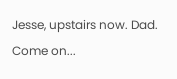Jesse, upstairs now. Dad. Come on...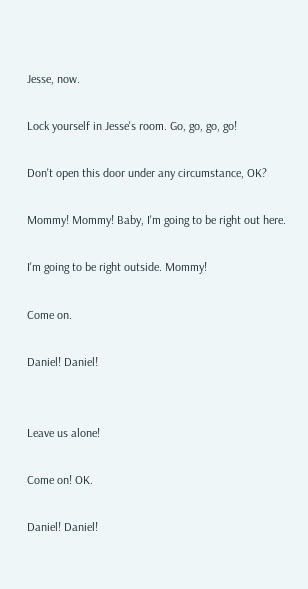Jesse, now.

Lock yourself in Jesse's room. Go, go, go, go!

Don't open this door under any circumstance, OK?

Mommy! Mommy! Baby, I'm going to be right out here.

I'm going to be right outside. Mommy!

Come on.

Daniel! Daniel!


Leave us alone!

Come on! OK.

Daniel! Daniel!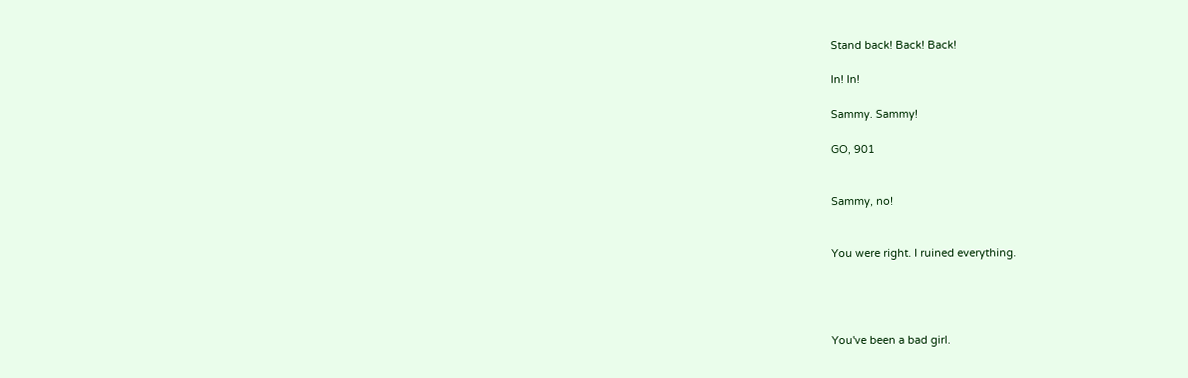Stand back! Back! Back!

In! In!

Sammy. Sammy!

GO, 901


Sammy, no!


You were right. I ruined everything.




You've been a bad girl.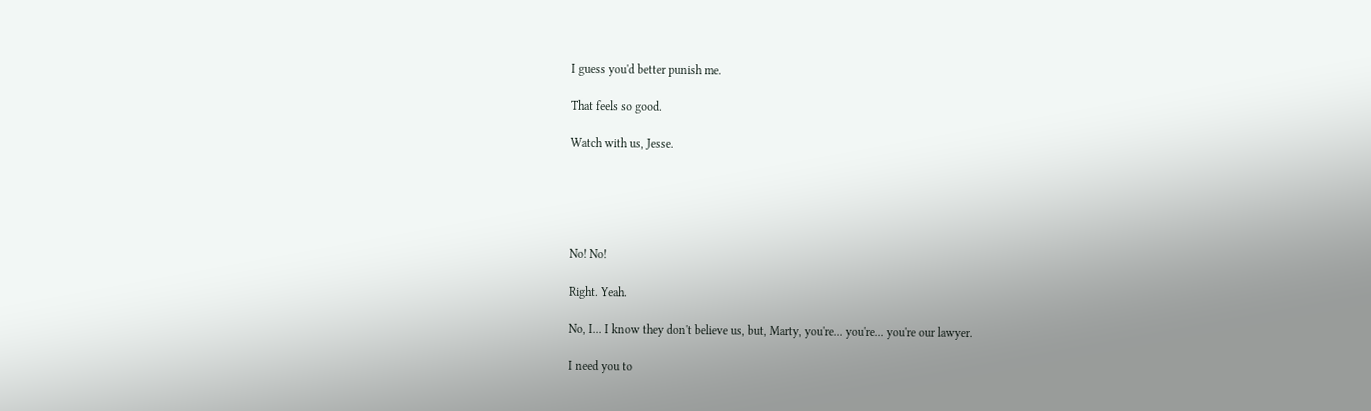I guess you'd better punish me.

That feels so good.

Watch with us, Jesse.





No! No!

Right. Yeah.

No, I... I know they don't believe us, but, Marty, you're... you're... you're our lawyer.

I need you to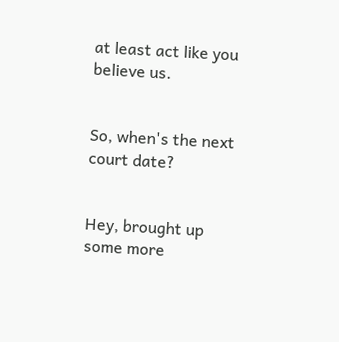at least act like you believe us.


So, when's the next court date?


Hey, brought up some more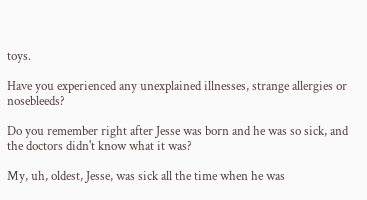toys.

Have you experienced any unexplained illnesses, strange allergies or nosebleeds?

Do you remember right after Jesse was born and he was so sick, and the doctors didn't know what it was?

My, uh, oldest, Jesse, was sick all the time when he was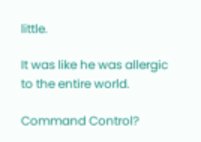little.

It was like he was allergic to the entire world.

Command Control?